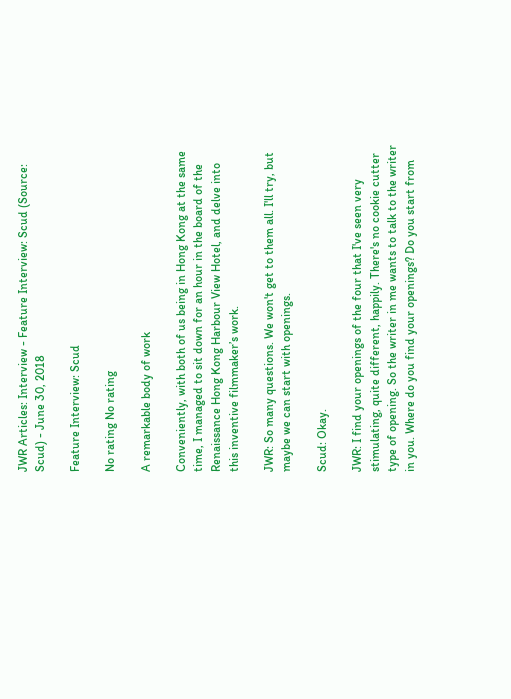JWR Articles: Interview - Feature Interview: Scud (Source: Scud) - June 30, 2018

Feature Interview: Scud

No rating No rating

A remarkable body of work

Conveniently, with both of us being in Hong Kong at the same time, I managed to sit down for an hour in the board of the Renaissance Hong Kong Harbour View Hotel, and delve into this inventive filmmaker’s work.

JWR: So many questions. We won't get to them all. I'll try, but maybe we can start with openings.

Scud: Okay.

JWR: I find your openings of the four that I've seen very stimulating, quite different, happily. There's no cookie cutter type of opening. So the writer in me wants to talk to the writer in you. Where do you find your openings? Do you start from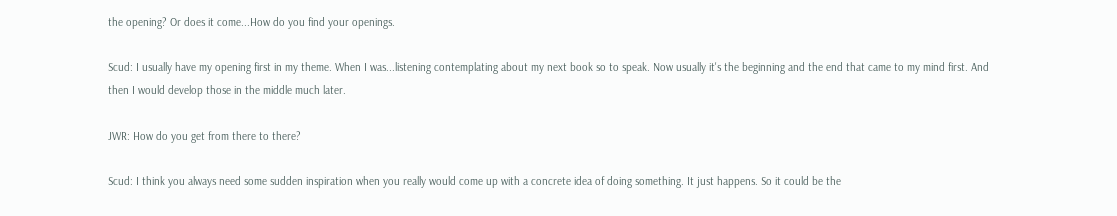the opening? Or does it come...How do you find your openings.

Scud: I usually have my opening first in my theme. When I was...listening contemplating about my next book so to speak. Now usually it's the beginning and the end that came to my mind first. And then I would develop those in the middle much later.

JWR: How do you get from there to there?

Scud: I think you always need some sudden inspiration when you really would come up with a concrete idea of doing something. It just happens. So it could be the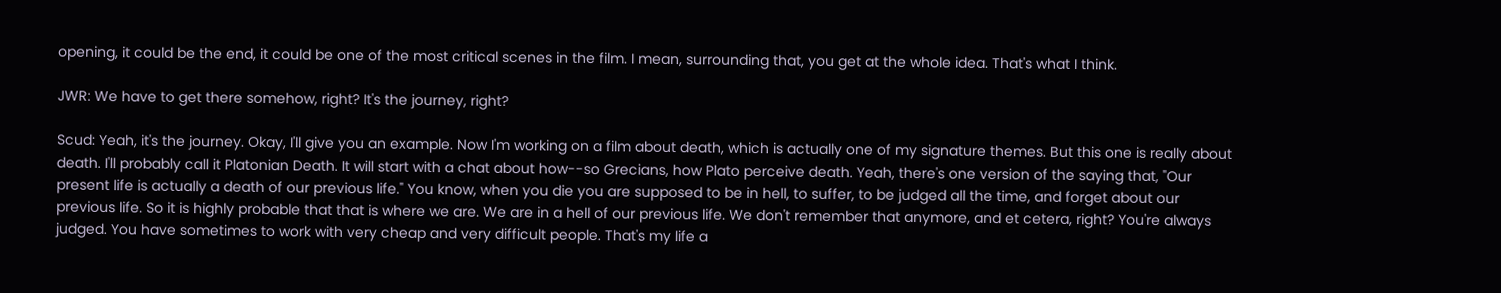opening, it could be the end, it could be one of the most critical scenes in the film. I mean, surrounding that, you get at the whole idea. That's what I think.

JWR: We have to get there somehow, right? It's the journey, right?

Scud: Yeah, it's the journey. Okay, I'll give you an example. Now I'm working on a film about death, which is actually one of my signature themes. But this one is really about death. I'll probably call it Platonian Death. It will start with a chat about how--so Grecians, how Plato perceive death. Yeah, there's one version of the saying that, "Our present life is actually a death of our previous life." You know, when you die you are supposed to be in hell, to suffer, to be judged all the time, and forget about our previous life. So it is highly probable that that is where we are. We are in a hell of our previous life. We don't remember that anymore, and et cetera, right? You're always judged. You have sometimes to work with very cheap and very difficult people. That's my life a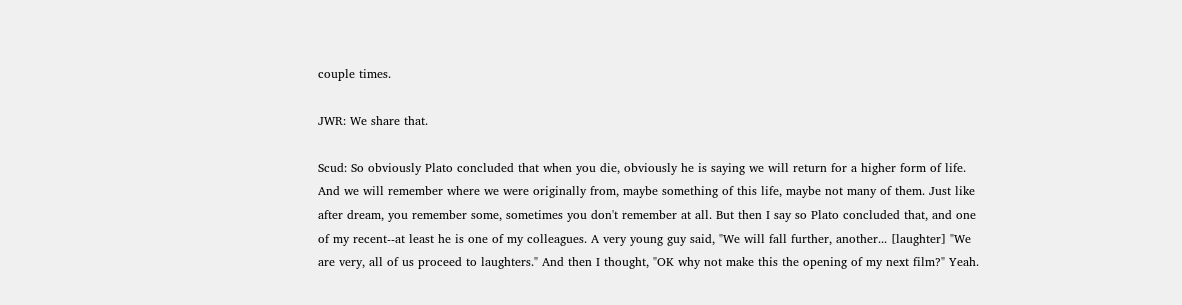couple times.

JWR: We share that.

Scud: So obviously Plato concluded that when you die, obviously he is saying we will return for a higher form of life. And we will remember where we were originally from, maybe something of this life, maybe not many of them. Just like after dream, you remember some, sometimes you don't remember at all. But then I say so Plato concluded that, and one of my recent--at least he is one of my colleagues. A very young guy said, "We will fall further, another... [laughter] "We are very, all of us proceed to laughters." And then I thought, "OK why not make this the opening of my next film?" Yeah.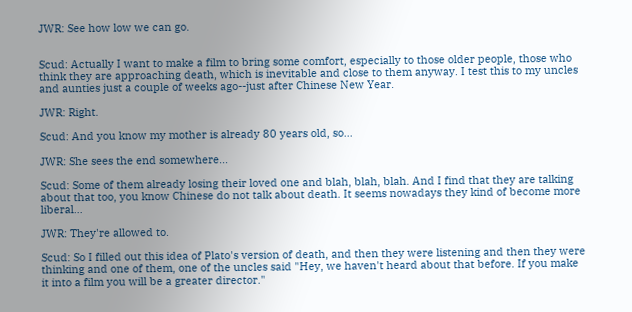JWR: See how low we can go.


Scud: Actually I want to make a film to bring some comfort, especially to those older people, those who think they are approaching death, which is inevitable and close to them anyway. I test this to my uncles and aunties just a couple of weeks ago--just after Chinese New Year.

JWR: Right.

Scud: And you know my mother is already 80 years old, so...

JWR: She sees the end somewhere...

Scud: Some of them already losing their loved one and blah, blah, blah. And I find that they are talking about that too, you know Chinese do not talk about death. It seems nowadays they kind of become more liberal...

JWR: They're allowed to.

Scud: So I filled out this idea of Plato's version of death, and then they were listening and then they were thinking and one of them, one of the uncles said "Hey, we haven't heard about that before. If you make it into a film you will be a greater director."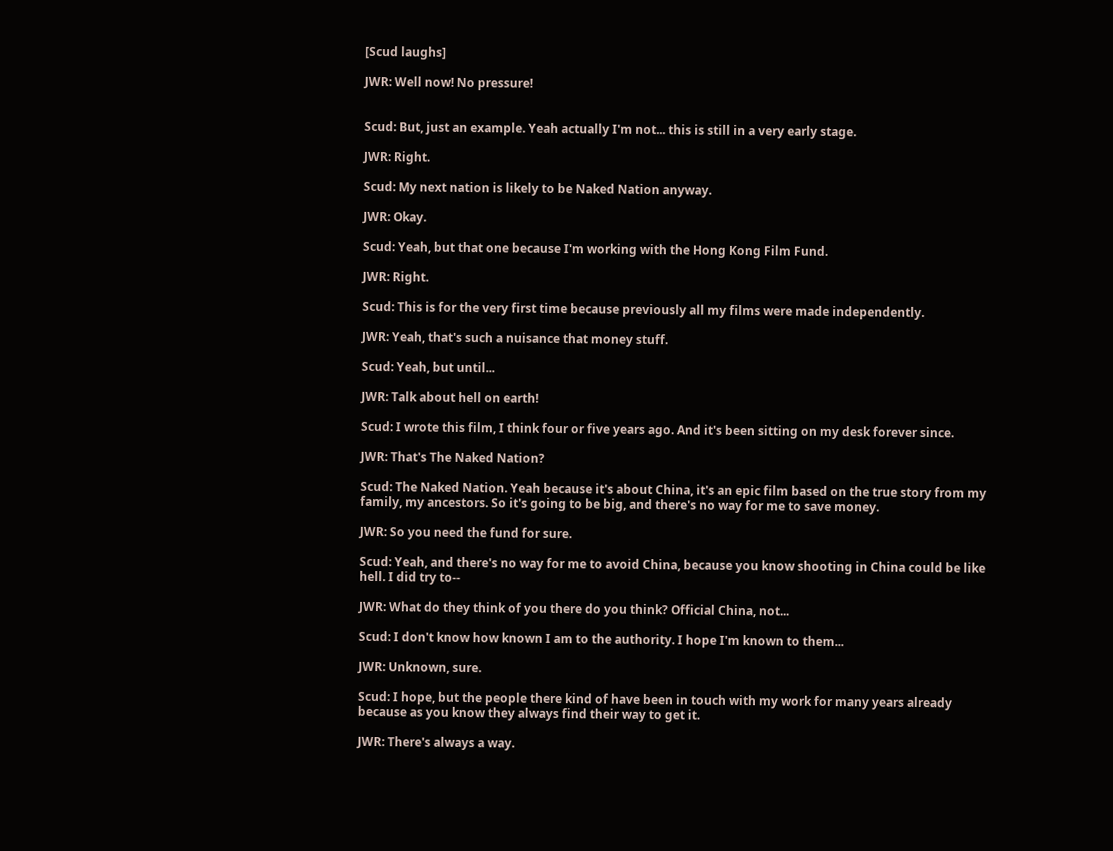[Scud laughs]

JWR: Well now! No pressure!


Scud: But, just an example. Yeah actually I'm not... this is still in a very early stage.

JWR: Right.

Scud: My next nation is likely to be Naked Nation anyway.

JWR: Okay.

Scud: Yeah, but that one because I'm working with the Hong Kong Film Fund.

JWR: Right.

Scud: This is for the very first time because previously all my films were made independently.

JWR: Yeah, that's such a nuisance that money stuff.

Scud: Yeah, but until...

JWR: Talk about hell on earth!

Scud: I wrote this film, I think four or five years ago. And it's been sitting on my desk forever since.

JWR: That's The Naked Nation?

Scud: The Naked Nation. Yeah because it's about China, it's an epic film based on the true story from my family, my ancestors. So it's going to be big, and there's no way for me to save money.

JWR: So you need the fund for sure.

Scud: Yeah, and there's no way for me to avoid China, because you know shooting in China could be like hell. I did try to--

JWR: What do they think of you there do you think? Official China, not...

Scud: I don't know how known I am to the authority. I hope I'm known to them...

JWR: Unknown, sure.

Scud: I hope, but the people there kind of have been in touch with my work for many years already because as you know they always find their way to get it.

JWR: There's always a way.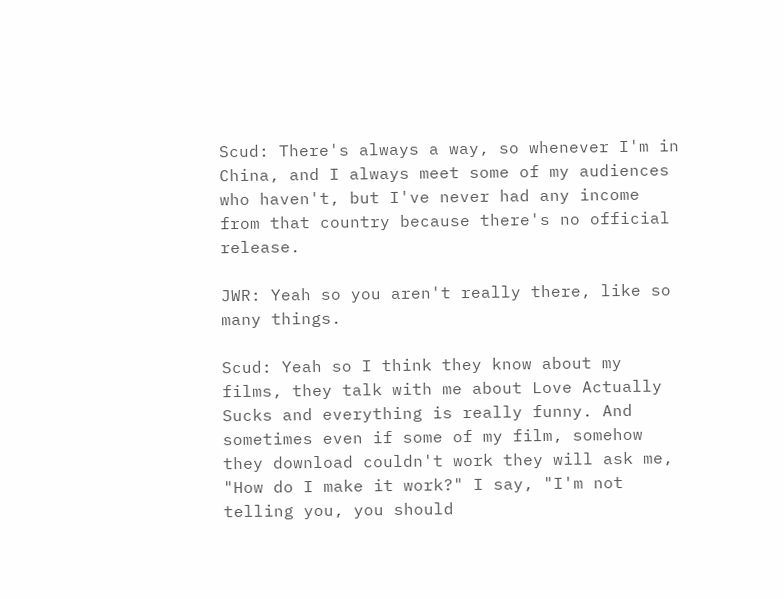Scud: There's always a way, so whenever I'm in China, and I always meet some of my audiences who haven't, but I've never had any income from that country because there's no official release.

JWR: Yeah so you aren't really there, like so many things.

Scud: Yeah so I think they know about my films, they talk with me about Love Actually Sucks and everything is really funny. And sometimes even if some of my film, somehow they download couldn't work they will ask me, "How do I make it work?" I say, "I'm not telling you, you should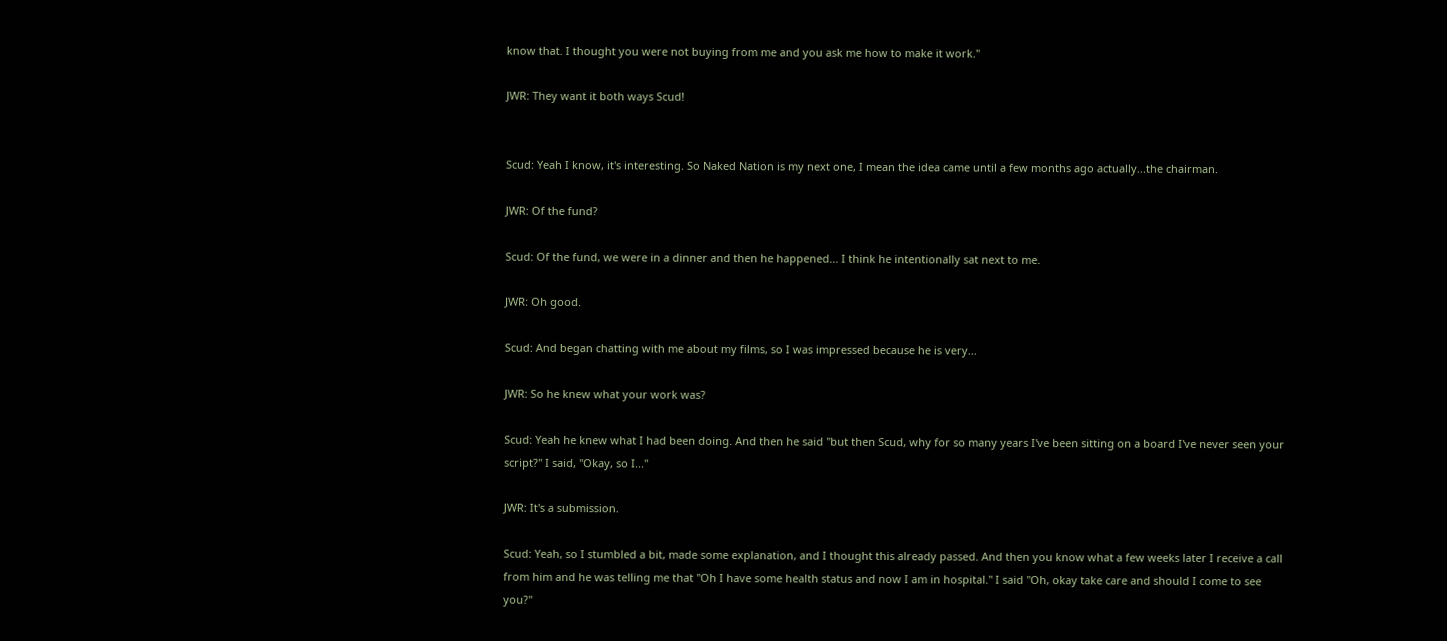know that. I thought you were not buying from me and you ask me how to make it work."

JWR: They want it both ways Scud!


Scud: Yeah I know, it's interesting. So Naked Nation is my next one, I mean the idea came until a few months ago actually...the chairman.

JWR: Of the fund?

Scud: Of the fund, we were in a dinner and then he happened... I think he intentionally sat next to me.

JWR: Oh good.

Scud: And began chatting with me about my films, so I was impressed because he is very...

JWR: So he knew what your work was?

Scud: Yeah he knew what I had been doing. And then he said "but then Scud, why for so many years I've been sitting on a board I've never seen your script?" I said, "Okay, so I..."

JWR: It's a submission.

Scud: Yeah, so I stumbled a bit, made some explanation, and I thought this already passed. And then you know what a few weeks later I receive a call from him and he was telling me that "Oh I have some health status and now I am in hospital." I said "Oh, okay take care and should I come to see you?"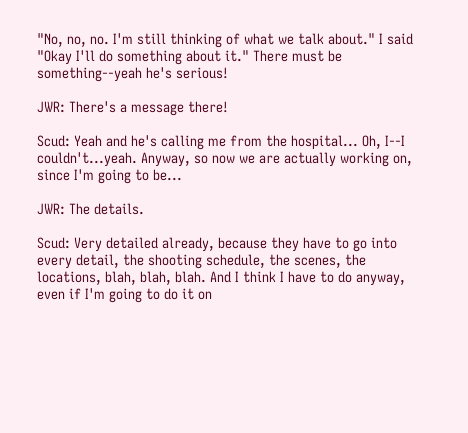"No, no, no. I'm still thinking of what we talk about." I said "Okay I'll do something about it." There must be something--yeah he's serious!

JWR: There's a message there!

Scud: Yeah and he's calling me from the hospital... Oh, I--I couldn't...yeah. Anyway, so now we are actually working on, since I'm going to be...

JWR: The details.

Scud: Very detailed already, because they have to go into every detail, the shooting schedule, the scenes, the locations, blah, blah, blah. And I think I have to do anyway, even if I'm going to do it on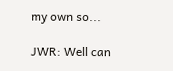my own so...

JWR: Well can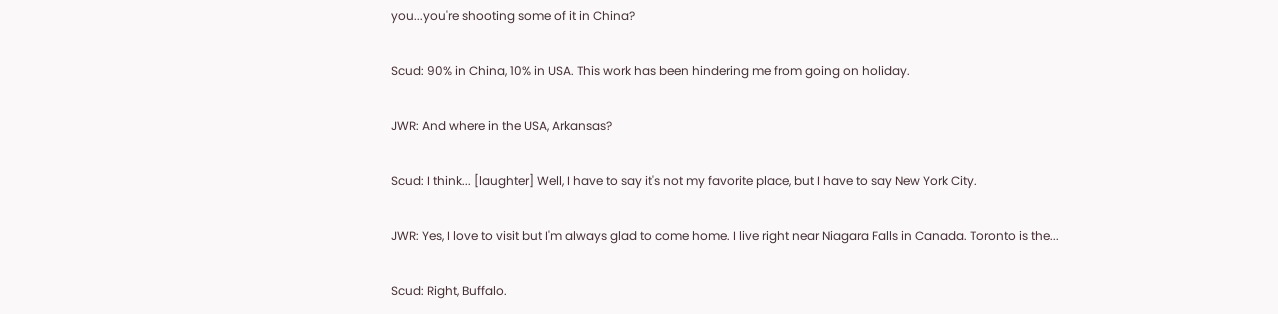you...you're shooting some of it in China?

Scud: 90% in China, 10% in USA. This work has been hindering me from going on holiday.

JWR: And where in the USA, Arkansas?

Scud: I think... [laughter] Well, I have to say it's not my favorite place, but I have to say New York City.

JWR: Yes, I love to visit but I'm always glad to come home. I live right near Niagara Falls in Canada. Toronto is the...

Scud: Right, Buffalo.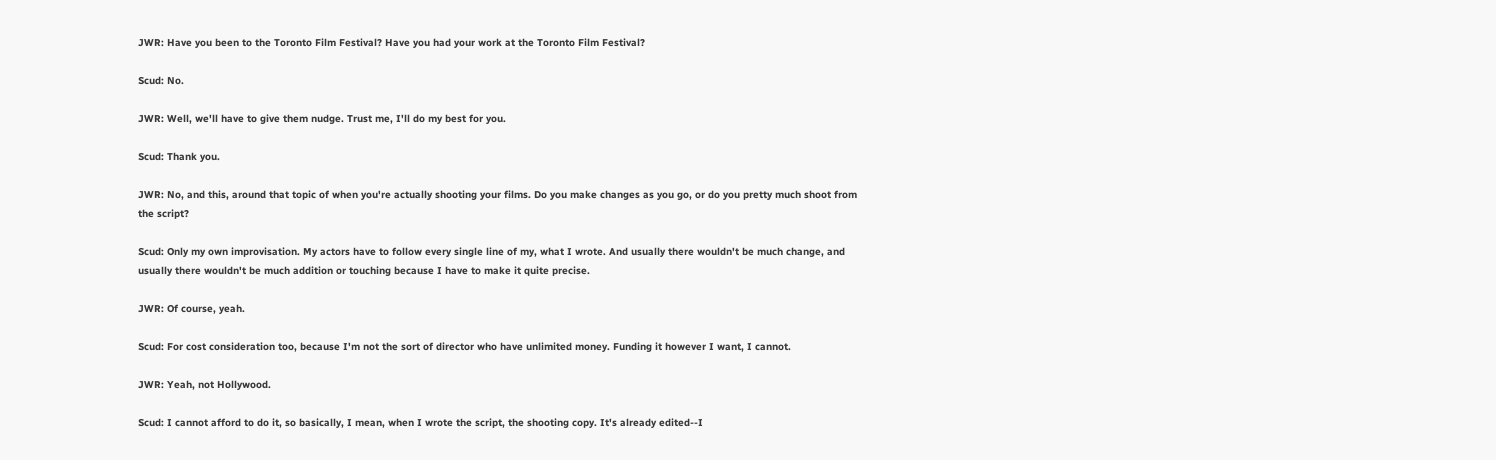JWR: Have you been to the Toronto Film Festival? Have you had your work at the Toronto Film Festival?

Scud: No.

JWR: Well, we'll have to give them nudge. Trust me, I'll do my best for you.

Scud: Thank you.

JWR: No, and this, around that topic of when you're actually shooting your films. Do you make changes as you go, or do you pretty much shoot from the script?

Scud: Only my own improvisation. My actors have to follow every single line of my, what I wrote. And usually there wouldn't be much change, and usually there wouldn't be much addition or touching because I have to make it quite precise.

JWR: Of course, yeah.

Scud: For cost consideration too, because I'm not the sort of director who have unlimited money. Funding it however I want, I cannot.

JWR: Yeah, not Hollywood.

Scud: I cannot afford to do it, so basically, I mean, when I wrote the script, the shooting copy. It's already edited--I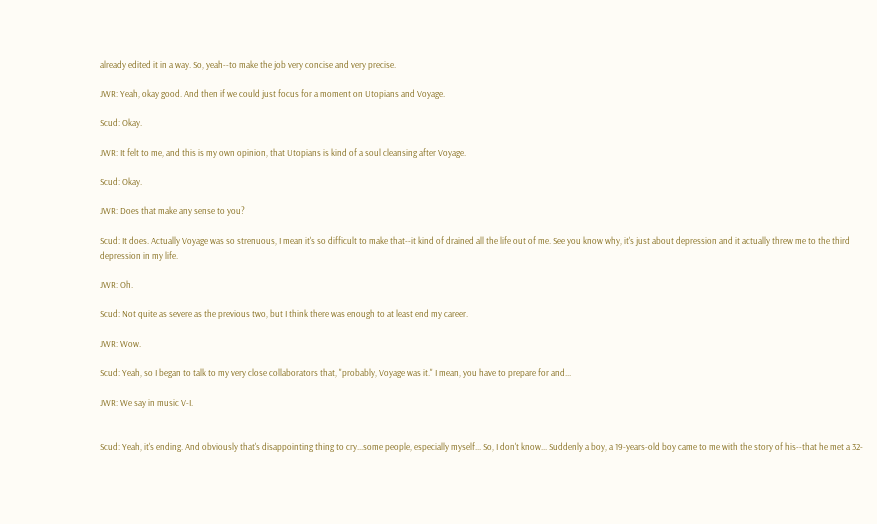already edited it in a way. So, yeah--to make the job very concise and very precise.

JWR: Yeah, okay good. And then if we could just focus for a moment on Utopians and Voyage.

Scud: Okay.

JWR: It felt to me, and this is my own opinion, that Utopians is kind of a soul cleansing after Voyage.

Scud: Okay.

JWR: Does that make any sense to you?

Scud: It does. Actually Voyage was so strenuous, I mean it's so difficult to make that--it kind of drained all the life out of me. See you know why, it's just about depression and it actually threw me to the third depression in my life.

JWR: Oh.

Scud: Not quite as severe as the previous two, but I think there was enough to at least end my career.

JWR: Wow.

Scud: Yeah, so I began to talk to my very close collaborators that, "probably, Voyage was it." I mean, you have to prepare for and...

JWR: We say in music V-I.


Scud: Yeah, it's ending. And obviously that's disappointing thing to cry...some people, especially myself... So, I don't know... Suddenly a boy, a 19-years-old boy came to me with the story of his--that he met a 32-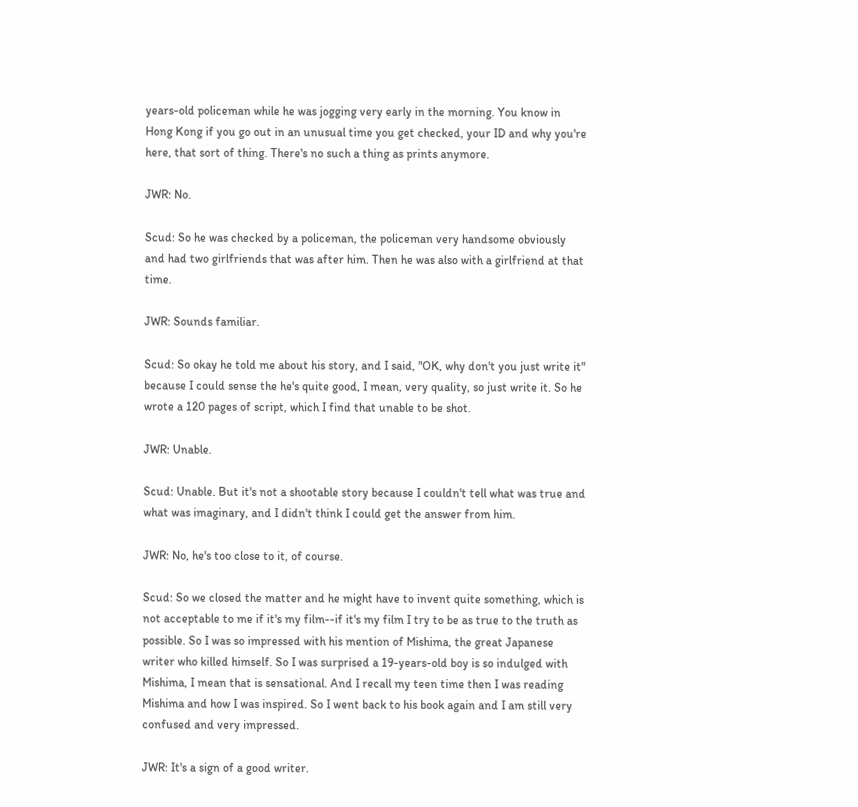years-old policeman while he was jogging very early in the morning. You know in Hong Kong if you go out in an unusual time you get checked, your ID and why you're here, that sort of thing. There's no such a thing as prints anymore.

JWR: No.

Scud: So he was checked by a policeman, the policeman very handsome obviously and had two girlfriends that was after him. Then he was also with a girlfriend at that time.

JWR: Sounds familiar.

Scud: So okay he told me about his story, and I said, "OK, why don't you just write it" because I could sense the he's quite good, I mean, very quality, so just write it. So he wrote a 120 pages of script, which I find that unable to be shot.

JWR: Unable.

Scud: Unable. But it's not a shootable story because I couldn't tell what was true and what was imaginary, and I didn't think I could get the answer from him.

JWR: No, he's too close to it, of course.

Scud: So we closed the matter and he might have to invent quite something, which is not acceptable to me if it's my film--if it's my film I try to be as true to the truth as possible. So I was so impressed with his mention of Mishima, the great Japanese writer who killed himself. So I was surprised a 19-years-old boy is so indulged with Mishima, I mean that is sensational. And I recall my teen time then I was reading Mishima and how I was inspired. So I went back to his book again and I am still very confused and very impressed.

JWR: It's a sign of a good writer.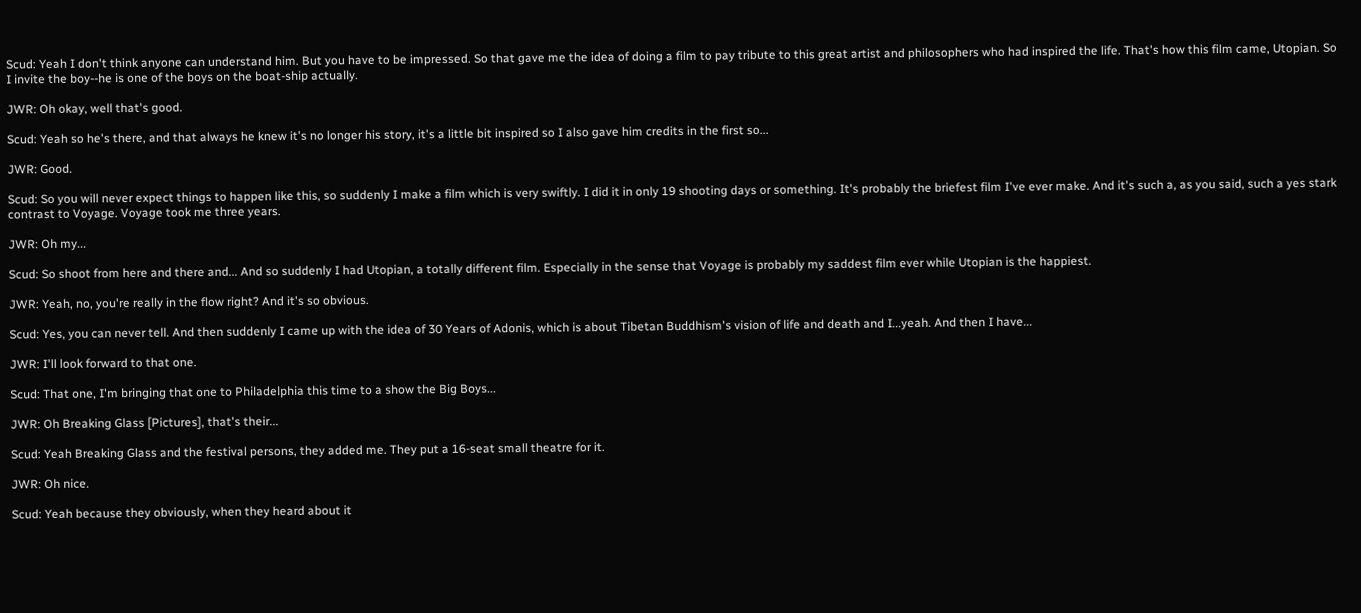Scud: Yeah I don't think anyone can understand him. But you have to be impressed. So that gave me the idea of doing a film to pay tribute to this great artist and philosophers who had inspired the life. That's how this film came, Utopian. So I invite the boy--he is one of the boys on the boat-ship actually.

JWR: Oh okay, well that's good.

Scud: Yeah so he's there, and that always he knew it's no longer his story, it's a little bit inspired so I also gave him credits in the first so...

JWR: Good.

Scud: So you will never expect things to happen like this, so suddenly I make a film which is very swiftly. I did it in only 19 shooting days or something. It's probably the briefest film I've ever make. And it's such a, as you said, such a yes stark contrast to Voyage. Voyage took me three years.

JWR: Oh my...

Scud: So shoot from here and there and... And so suddenly I had Utopian, a totally different film. Especially in the sense that Voyage is probably my saddest film ever while Utopian is the happiest.

JWR: Yeah, no, you're really in the flow right? And it's so obvious.

Scud: Yes, you can never tell. And then suddenly I came up with the idea of 30 Years of Adonis, which is about Tibetan Buddhism's vision of life and death and I...yeah. And then I have...

JWR: I'll look forward to that one.

Scud: That one, I'm bringing that one to Philadelphia this time to a show the Big Boys...

JWR: Oh Breaking Glass [Pictures], that's their...

Scud: Yeah Breaking Glass and the festival persons, they added me. They put a 16-seat small theatre for it.

JWR: Oh nice.

Scud: Yeah because they obviously, when they heard about it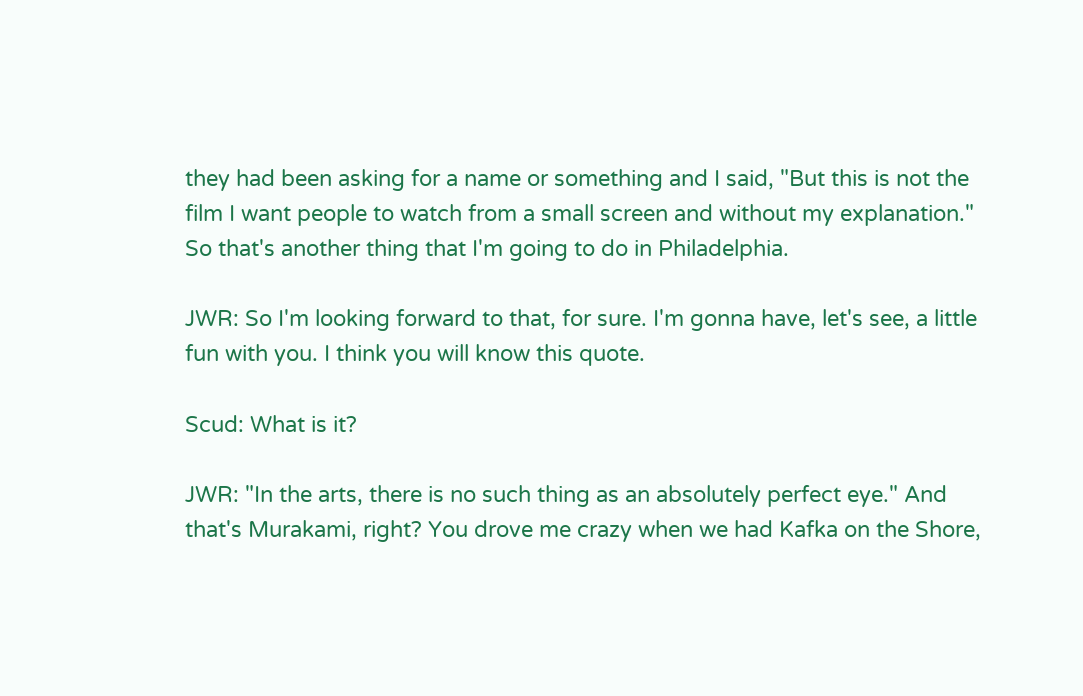they had been asking for a name or something and I said, "But this is not the film I want people to watch from a small screen and without my explanation." So that's another thing that I'm going to do in Philadelphia.

JWR: So I'm looking forward to that, for sure. I'm gonna have, let's see, a little fun with you. I think you will know this quote.

Scud: What is it?

JWR: "In the arts, there is no such thing as an absolutely perfect eye." And that's Murakami, right? You drove me crazy when we had Kafka on the Shore,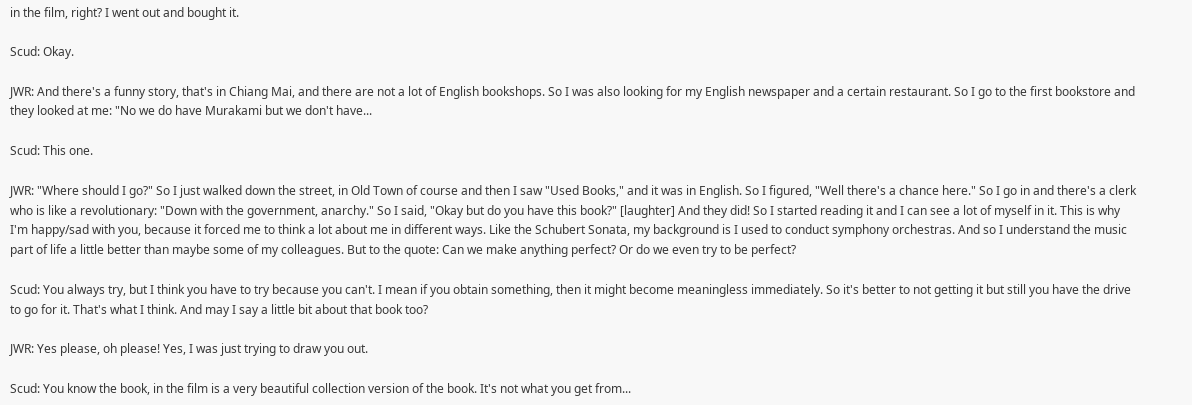in the film, right? I went out and bought it.

Scud: Okay.

JWR: And there's a funny story, that's in Chiang Mai, and there are not a lot of English bookshops. So I was also looking for my English newspaper and a certain restaurant. So I go to the first bookstore and they looked at me: "No we do have Murakami but we don't have...

Scud: This one.

JWR: "Where should I go?" So I just walked down the street, in Old Town of course and then I saw "Used Books," and it was in English. So I figured, "Well there's a chance here." So I go in and there's a clerk who is like a revolutionary: "Down with the government, anarchy." So I said, "Okay but do you have this book?" [laughter] And they did! So I started reading it and I can see a lot of myself in it. This is why I'm happy/sad with you, because it forced me to think a lot about me in different ways. Like the Schubert Sonata, my background is I used to conduct symphony orchestras. And so I understand the music part of life a little better than maybe some of my colleagues. But to the quote: Can we make anything perfect? Or do we even try to be perfect?

Scud: You always try, but I think you have to try because you can't. I mean if you obtain something, then it might become meaningless immediately. So it's better to not getting it but still you have the drive to go for it. That's what I think. And may I say a little bit about that book too?

JWR: Yes please, oh please! Yes, I was just trying to draw you out.

Scud: You know the book, in the film is a very beautiful collection version of the book. It's not what you get from...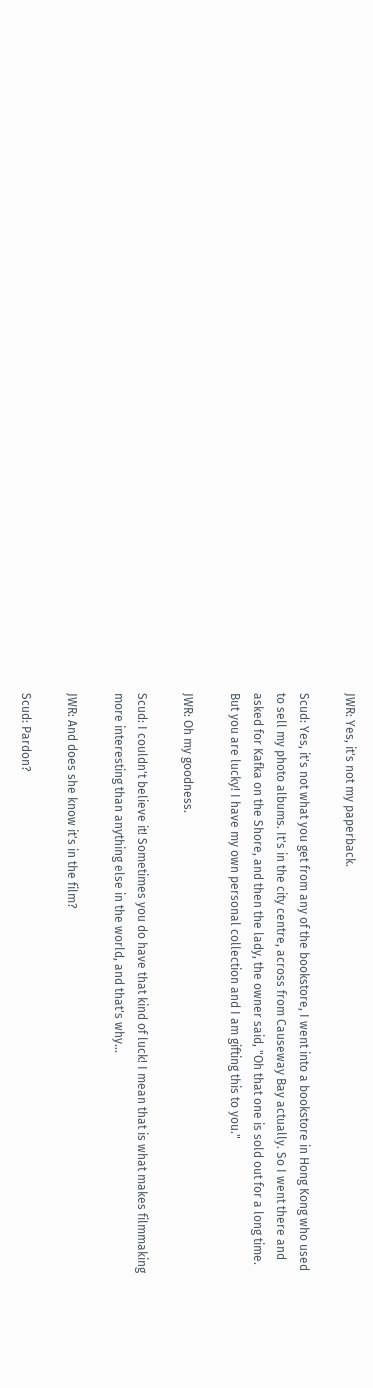JWR: Yes, it's not my paperback.

Scud: Yes, it's not what you get from any of the bookstore, I went into a bookstore in Hong Kong who used to sell my photo albums. It's in the city centre, across from Causeway Bay actually. So I went there and asked for Kafka on the Shore, and then the lady, the owner said, "Oh that one is sold out for a long time. But you are lucky! I have my own personal collection and I am gifting this to you."

JWR: Oh my goodness.

Scud: I couldn't believe it! Sometimes you do have that kind of luck! I mean that is what makes filmmaking more interesting than anything else in the world, and that's why...

JWR: And does she know it's in the film?

Scud: Pardon?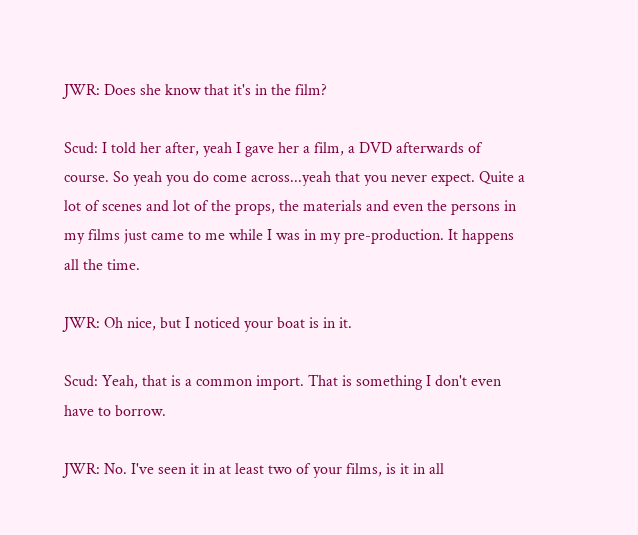JWR: Does she know that it's in the film?

Scud: I told her after, yeah I gave her a film, a DVD afterwards of course. So yeah you do come across...yeah that you never expect. Quite a lot of scenes and lot of the props, the materials and even the persons in my films just came to me while I was in my pre-production. It happens all the time.

JWR: Oh nice, but I noticed your boat is in it.

Scud: Yeah, that is a common import. That is something I don't even have to borrow.

JWR: No. I've seen it in at least two of your films, is it in all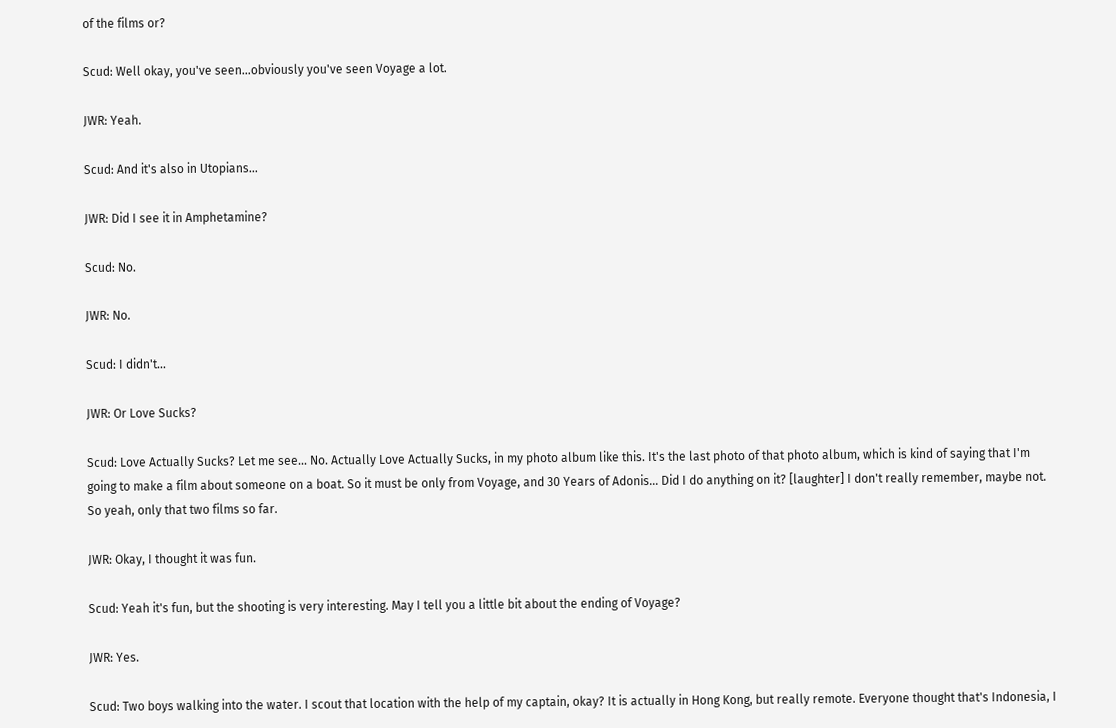of the films or?

Scud: Well okay, you've seen...obviously you've seen Voyage a lot.

JWR: Yeah.

Scud: And it's also in Utopians...

JWR: Did I see it in Amphetamine?

Scud: No.

JWR: No.

Scud: I didn't...

JWR: Or Love Sucks?

Scud: Love Actually Sucks? Let me see... No. Actually Love Actually Sucks, in my photo album like this. It's the last photo of that photo album, which is kind of saying that I'm going to make a film about someone on a boat. So it must be only from Voyage, and 30 Years of Adonis... Did I do anything on it? [laughter] I don't really remember, maybe not. So yeah, only that two films so far.

JWR: Okay, I thought it was fun.

Scud: Yeah it's fun, but the shooting is very interesting. May I tell you a little bit about the ending of Voyage?

JWR: Yes.

Scud: Two boys walking into the water. I scout that location with the help of my captain, okay? It is actually in Hong Kong, but really remote. Everyone thought that's Indonesia, I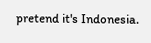pretend it's Indonesia.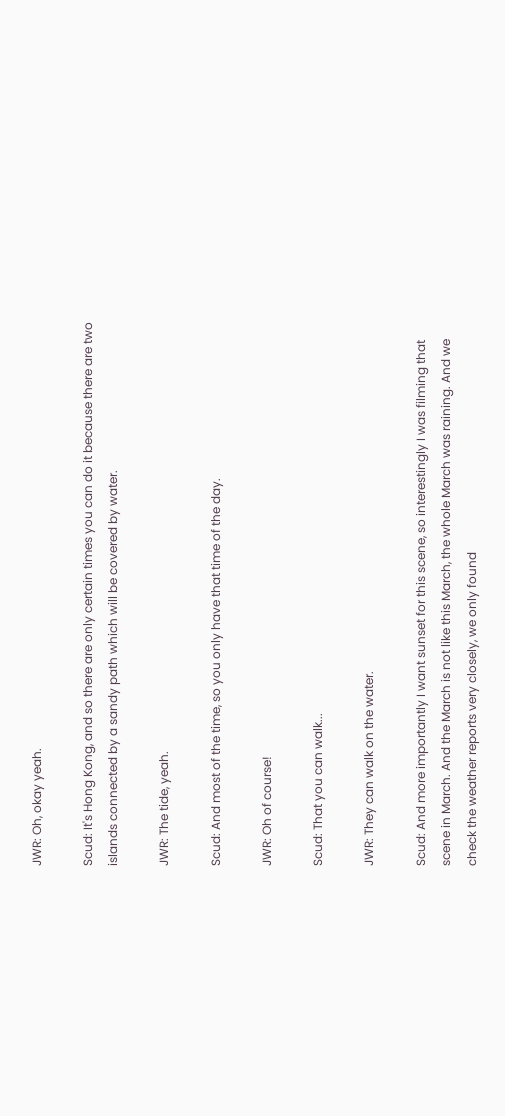JWR: Oh, okay yeah.

Scud: It's Hong Kong, and so there are only certain times you can do it because there are two islands connected by a sandy path which will be covered by water.

JWR: The tide, yeah.

Scud: And most of the time, so you only have that time of the day.

JWR: Oh of course!

Scud: That you can walk...

JWR: They can walk on the water.

Scud: And more importantly I want sunset for this scene, so interestingly I was filming that scene in March. And the March is not like this March, the whole March was raining. And we check the weather reports very closely, we only found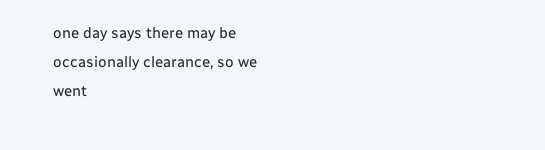one day says there may be occasionally clearance, so we went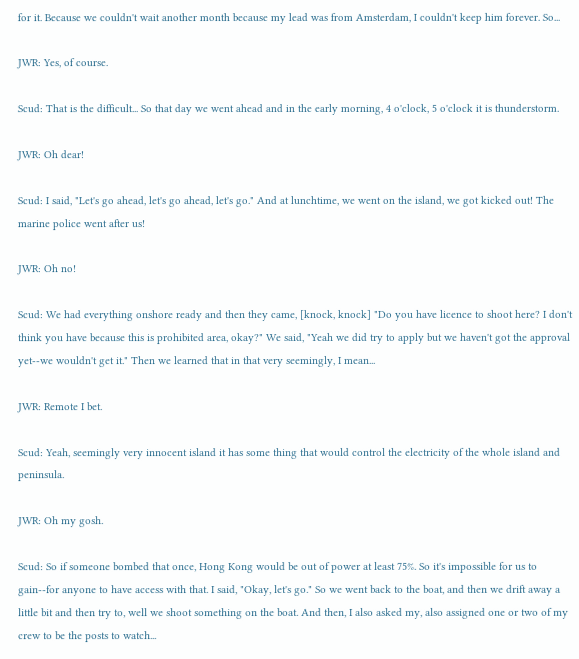for it. Because we couldn't wait another month because my lead was from Amsterdam, I couldn't keep him forever. So...

JWR: Yes, of course.

Scud: That is the difficult... So that day we went ahead and in the early morning, 4 o'clock, 5 o'clock it is thunderstorm.

JWR: Oh dear!

Scud: I said, "Let's go ahead, let's go ahead, let's go." And at lunchtime, we went on the island, we got kicked out! The marine police went after us!

JWR: Oh no!

Scud: We had everything onshore ready and then they came, [knock, knock] "Do you have licence to shoot here? I don't think you have because this is prohibited area, okay?" We said, "Yeah we did try to apply but we haven't got the approval yet--we wouldn't get it." Then we learned that in that very seemingly, I mean...

JWR: Remote I bet.

Scud: Yeah, seemingly very innocent island it has some thing that would control the electricity of the whole island and peninsula.

JWR: Oh my gosh.

Scud: So if someone bombed that once, Hong Kong would be out of power at least 75%. So it's impossible for us to gain--for anyone to have access with that. I said, "Okay, let's go." So we went back to the boat, and then we drift away a little bit and then try to, well we shoot something on the boat. And then, I also asked my, also assigned one or two of my crew to be the posts to watch...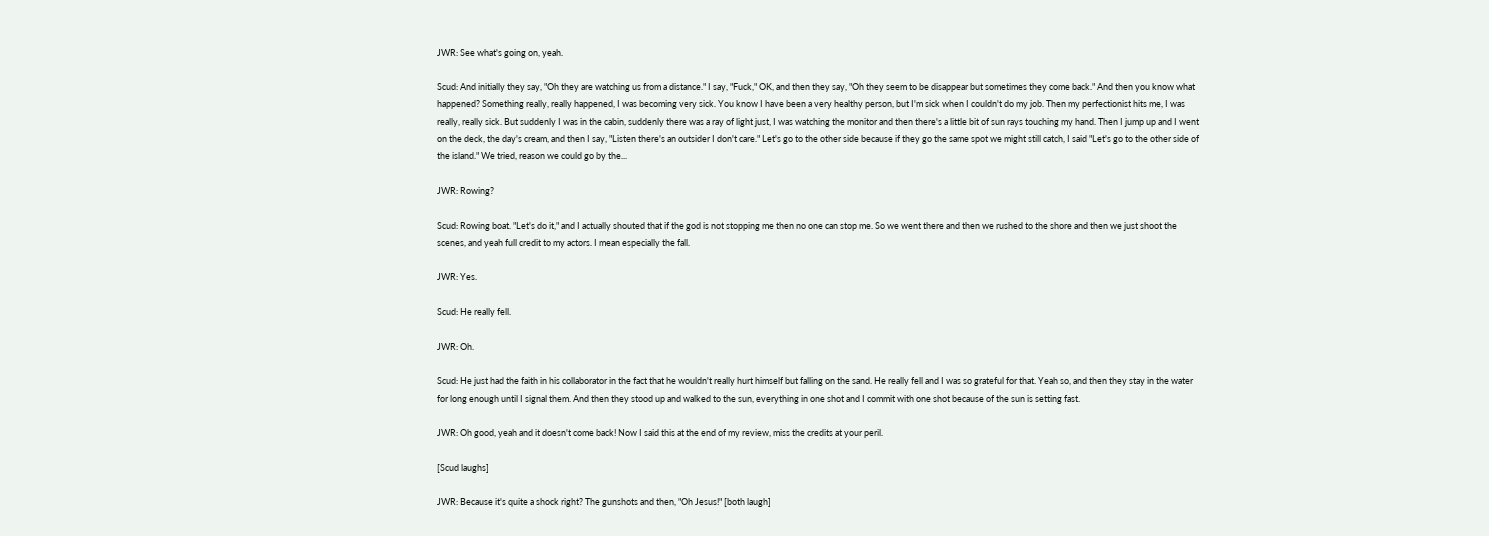JWR: See what's going on, yeah.

Scud: And initially they say, "Oh they are watching us from a distance." I say, "Fuck," OK, and then they say, "Oh they seem to be disappear but sometimes they come back." And then you know what happened? Something really, really happened, I was becoming very sick. You know I have been a very healthy person, but I'm sick when I couldn't do my job. Then my perfectionist hits me, I was really, really sick. But suddenly I was in the cabin, suddenly there was a ray of light just, I was watching the monitor and then there's a little bit of sun rays touching my hand. Then I jump up and I went on the deck, the day's cream, and then I say, "Listen there's an outsider I don't care." Let's go to the other side because if they go the same spot we might still catch, I said "Let's go to the other side of the island." We tried, reason we could go by the...

JWR: Rowing?

Scud: Rowing boat. "Let's do it," and I actually shouted that if the god is not stopping me then no one can stop me. So we went there and then we rushed to the shore and then we just shoot the scenes, and yeah full credit to my actors. I mean especially the fall.

JWR: Yes.

Scud: He really fell.

JWR: Oh.

Scud: He just had the faith in his collaborator in the fact that he wouldn't really hurt himself but falling on the sand. He really fell and I was so grateful for that. Yeah so, and then they stay in the water for long enough until I signal them. And then they stood up and walked to the sun, everything in one shot and I commit with one shot because of the sun is setting fast.

JWR: Oh good, yeah and it doesn't come back! Now I said this at the end of my review, miss the credits at your peril.

[Scud laughs]

JWR: Because it's quite a shock right? The gunshots and then, "Oh Jesus!" [both laugh]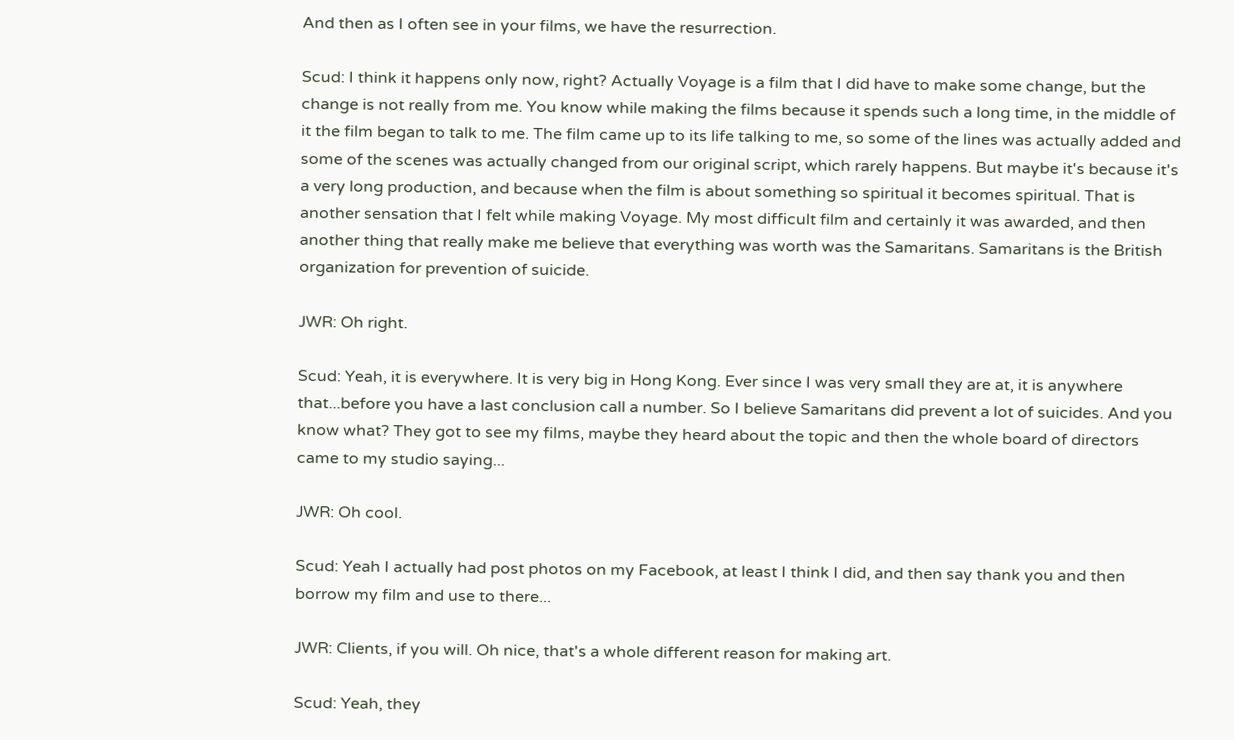And then as I often see in your films, we have the resurrection.

Scud: I think it happens only now, right? Actually Voyage is a film that I did have to make some change, but the change is not really from me. You know while making the films because it spends such a long time, in the middle of it the film began to talk to me. The film came up to its life talking to me, so some of the lines was actually added and some of the scenes was actually changed from our original script, which rarely happens. But maybe it's because it's a very long production, and because when the film is about something so spiritual it becomes spiritual. That is another sensation that I felt while making Voyage. My most difficult film and certainly it was awarded, and then another thing that really make me believe that everything was worth was the Samaritans. Samaritans is the British organization for prevention of suicide.

JWR: Oh right.

Scud: Yeah, it is everywhere. It is very big in Hong Kong. Ever since I was very small they are at, it is anywhere that...before you have a last conclusion call a number. So I believe Samaritans did prevent a lot of suicides. And you know what? They got to see my films, maybe they heard about the topic and then the whole board of directors came to my studio saying...

JWR: Oh cool.

Scud: Yeah I actually had post photos on my Facebook, at least I think I did, and then say thank you and then borrow my film and use to there...

JWR: Clients, if you will. Oh nice, that's a whole different reason for making art.

Scud: Yeah, they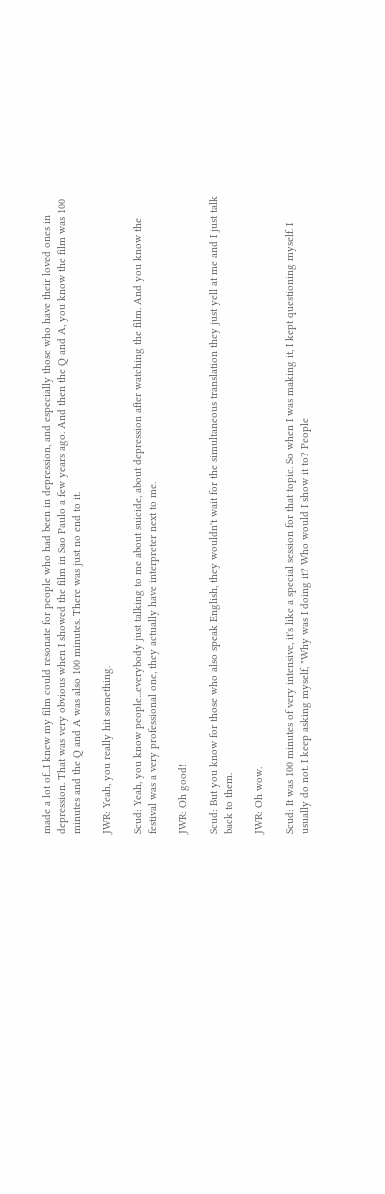made a lot of...I knew my film could resonate for people who had been in depression, and especially those who have their loved ones in depression. That was very obvious when I showed the film in Sao Paulo a few years ago. And then the Q and A, you know the film was 100 minutes and the Q and A was also 100 minutes. There was just no end to it.

JWR: Yeah, you really hit something.

Scud: Yeah, you know people...everybody just talking to me about suicide, about depression after watching the film. And you know the festival was a very professional one, they actually have interpreter next to me.

JWR: Oh good!

Scud: But you know for those who also speak English, they wouldn't wait for the simultaneous translation they just yell at me and I just talk back to them.

JWR: Oh wow.

Scud: It was 100 minutes of very intensive, it's like a special session for that topic. So when I was making it, I kept questioning myself. I usually do not. I keep asking myself, "Why was I doing it? Who would I show it to? People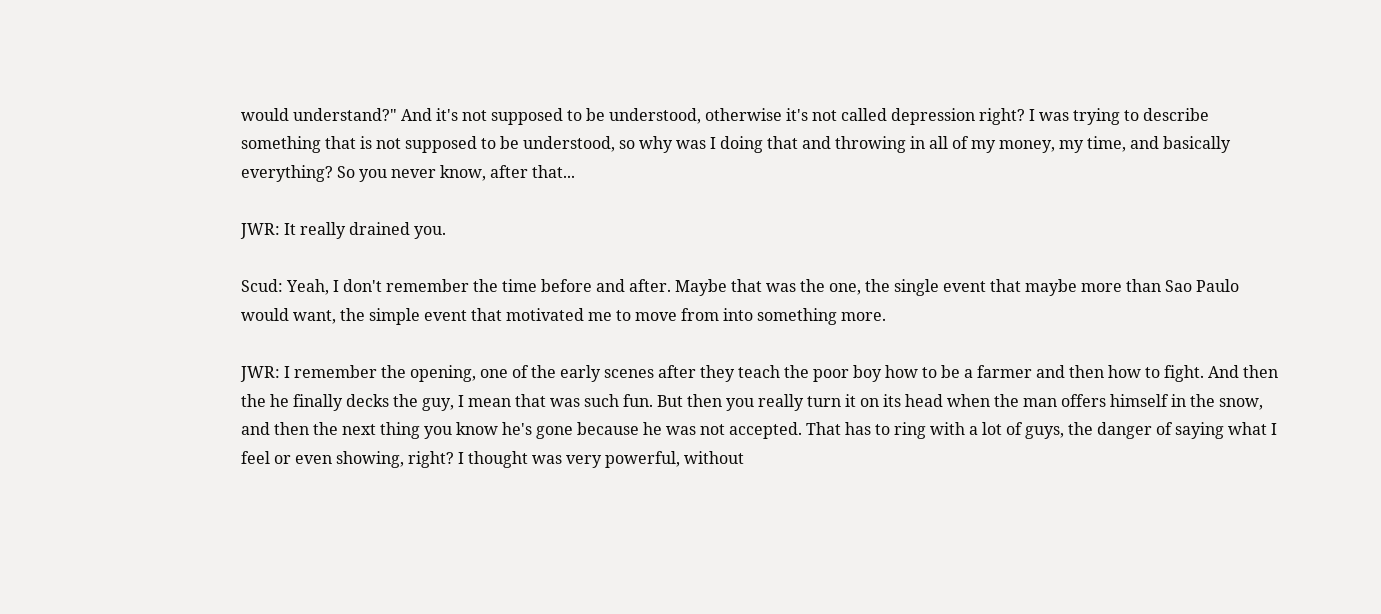would understand?" And it's not supposed to be understood, otherwise it's not called depression right? I was trying to describe something that is not supposed to be understood, so why was I doing that and throwing in all of my money, my time, and basically everything? So you never know, after that...

JWR: It really drained you.

Scud: Yeah, I don't remember the time before and after. Maybe that was the one, the single event that maybe more than Sao Paulo would want, the simple event that motivated me to move from into something more.

JWR: I remember the opening, one of the early scenes after they teach the poor boy how to be a farmer and then how to fight. And then the he finally decks the guy, I mean that was such fun. But then you really turn it on its head when the man offers himself in the snow, and then the next thing you know he's gone because he was not accepted. That has to ring with a lot of guys, the danger of saying what I feel or even showing, right? I thought was very powerful, without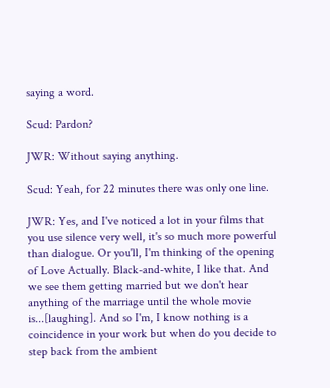saying a word.

Scud: Pardon?

JWR: Without saying anything.

Scud: Yeah, for 22 minutes there was only one line.

JWR: Yes, and I've noticed a lot in your films that you use silence very well, it's so much more powerful than dialogue. Or you'll, I'm thinking of the opening of Love Actually. Black-and-white, I like that. And we see them getting married but we don't hear anything of the marriage until the whole movie is...[laughing]. And so I'm, I know nothing is a coincidence in your work but when do you decide to step back from the ambient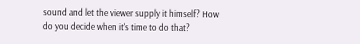sound and let the viewer supply it himself? How do you decide when it's time to do that?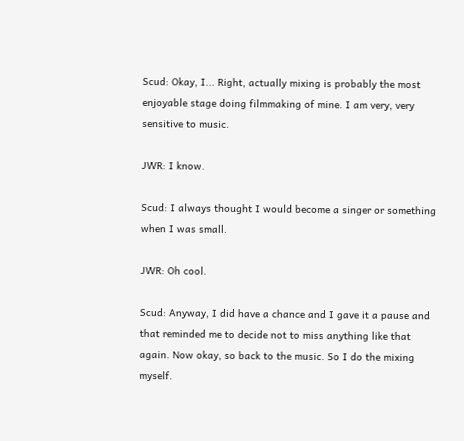Scud: Okay, I... Right, actually mixing is probably the most enjoyable stage doing filmmaking of mine. I am very, very sensitive to music.

JWR: I know.

Scud: I always thought I would become a singer or something when I was small.

JWR: Oh cool.

Scud: Anyway, I did have a chance and I gave it a pause and that reminded me to decide not to miss anything like that again. Now okay, so back to the music. So I do the mixing myself.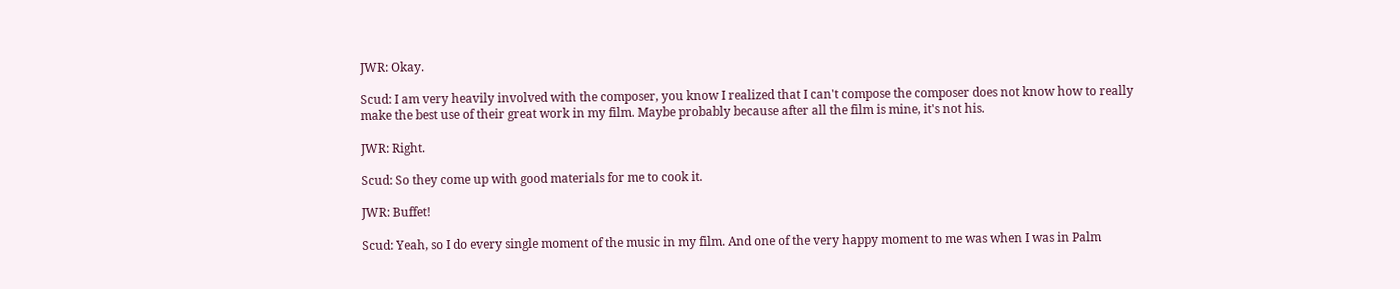JWR: Okay.

Scud: I am very heavily involved with the composer, you know I realized that I can't compose the composer does not know how to really make the best use of their great work in my film. Maybe probably because after all the film is mine, it's not his.

JWR: Right.

Scud: So they come up with good materials for me to cook it.

JWR: Buffet!

Scud: Yeah, so I do every single moment of the music in my film. And one of the very happy moment to me was when I was in Palm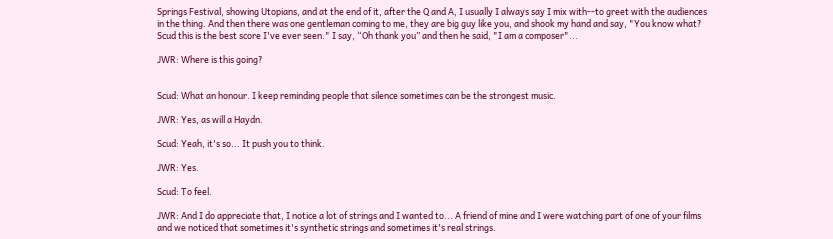Springs Festival, showing Utopians, and at the end of it, after the Q and A, I usually I always say I mix with--to greet with the audiences in the thing. And then there was one gentleman coming to me, they are big guy like you, and shook my hand and say, "You know what? Scud this is the best score I've ever seen." I say, “Oh thank you” and then he said, "I am a composer"...

JWR: Where is this going?


Scud: What an honour. I keep reminding people that silence sometimes can be the strongest music.

JWR: Yes, as will a Haydn.

Scud: Yeah, it's so... It push you to think.

JWR: Yes.

Scud: To feel.

JWR: And I do appreciate that, I notice a lot of strings and I wanted to... A friend of mine and I were watching part of one of your films and we noticed that sometimes it's synthetic strings and sometimes it's real strings.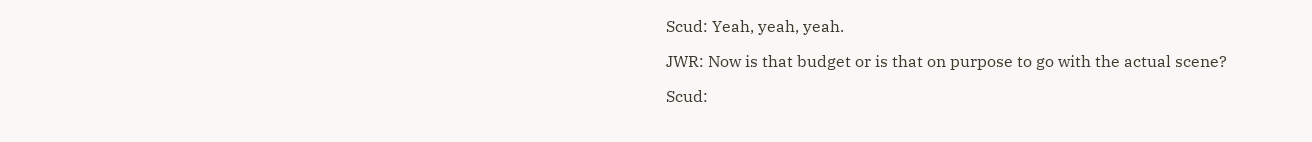Scud: Yeah, yeah, yeah.

JWR: Now is that budget or is that on purpose to go with the actual scene?

Scud: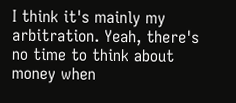I think it's mainly my arbitration. Yeah, there's no time to think about money when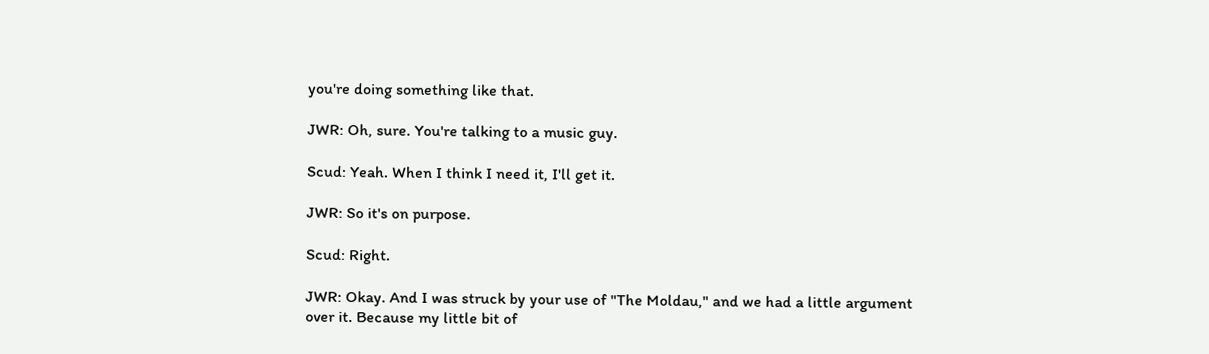you're doing something like that.

JWR: Oh, sure. You're talking to a music guy.

Scud: Yeah. When I think I need it, I'll get it.

JWR: So it's on purpose.

Scud: Right.

JWR: Okay. And I was struck by your use of "The Moldau," and we had a little argument over it. Because my little bit of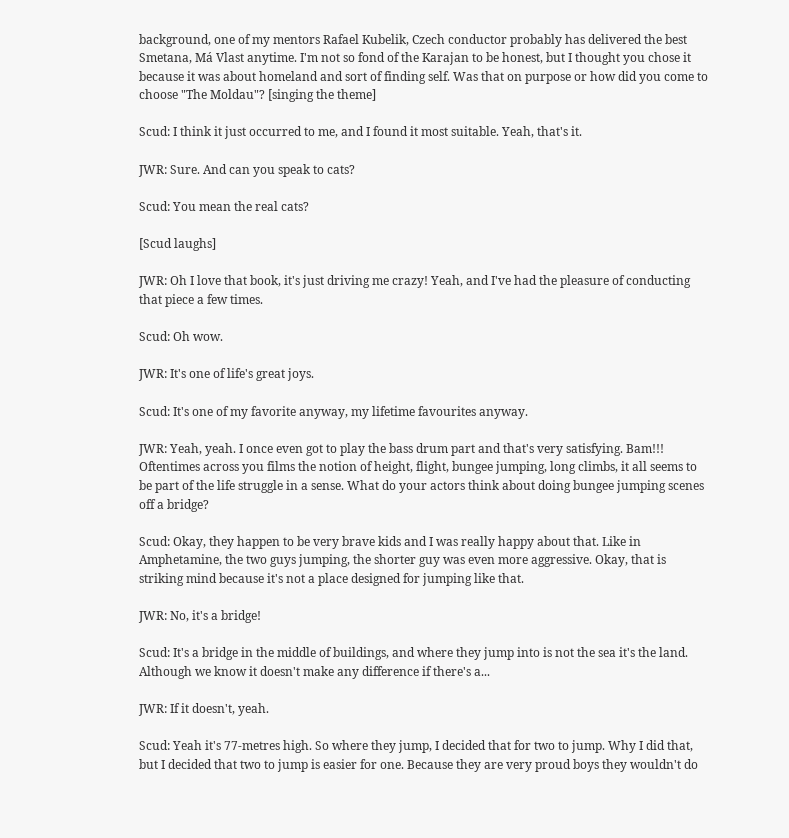background, one of my mentors Rafael Kubelik, Czech conductor probably has delivered the best Smetana, Má Vlast anytime. I'm not so fond of the Karajan to be honest, but I thought you chose it because it was about homeland and sort of finding self. Was that on purpose or how did you come to choose "The Moldau"? [singing the theme]

Scud: I think it just occurred to me, and I found it most suitable. Yeah, that's it.

JWR: Sure. And can you speak to cats?

Scud: You mean the real cats?

[Scud laughs]

JWR: Oh I love that book, it's just driving me crazy! Yeah, and I've had the pleasure of conducting that piece a few times.

Scud: Oh wow.

JWR: It's one of life's great joys.

Scud: It's one of my favorite anyway, my lifetime favourites anyway.

JWR: Yeah, yeah. I once even got to play the bass drum part and that's very satisfying. Bam!!! Oftentimes across you films the notion of height, flight, bungee jumping, long climbs, it all seems to be part of the life struggle in a sense. What do your actors think about doing bungee jumping scenes off a bridge?

Scud: Okay, they happen to be very brave kids and I was really happy about that. Like in Amphetamine, the two guys jumping, the shorter guy was even more aggressive. Okay, that is striking mind because it's not a place designed for jumping like that.

JWR: No, it's a bridge!

Scud: It's a bridge in the middle of buildings, and where they jump into is not the sea it's the land. Although we know it doesn't make any difference if there's a...

JWR: If it doesn't, yeah.

Scud: Yeah it's 77-metres high. So where they jump, I decided that for two to jump. Why I did that, but I decided that two to jump is easier for one. Because they are very proud boys they wouldn't do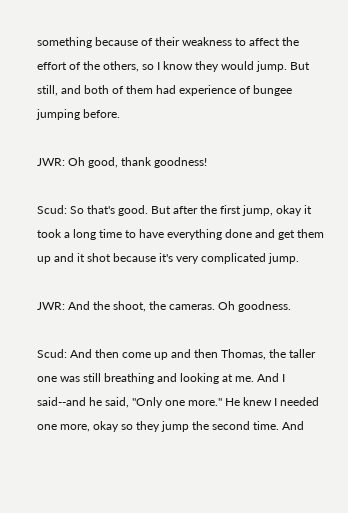something because of their weakness to affect the effort of the others, so I know they would jump. But still, and both of them had experience of bungee jumping before.

JWR: Oh good, thank goodness!

Scud: So that's good. But after the first jump, okay it took a long time to have everything done and get them up and it shot because it's very complicated jump.

JWR: And the shoot, the cameras. Oh goodness.

Scud: And then come up and then Thomas, the taller one was still breathing and looking at me. And I said--and he said, "Only one more." He knew I needed one more, okay so they jump the second time. And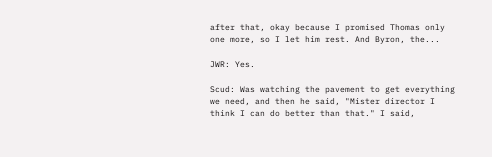after that, okay because I promised Thomas only one more, so I let him rest. And Byron, the...

JWR: Yes.

Scud: Was watching the pavement to get everything we need, and then he said, "Mister director I think I can do better than that." I said,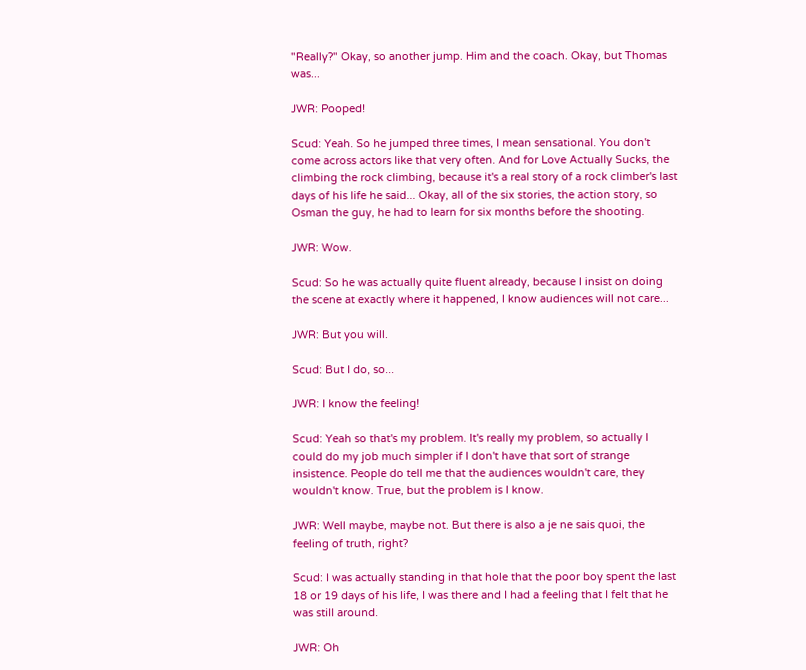"Really?" Okay, so another jump. Him and the coach. Okay, but Thomas was...

JWR: Pooped!

Scud: Yeah. So he jumped three times, I mean sensational. You don't come across actors like that very often. And for Love Actually Sucks, the climbing the rock climbing, because it's a real story of a rock climber's last days of his life he said... Okay, all of the six stories, the action story, so Osman the guy, he had to learn for six months before the shooting.

JWR: Wow.

Scud: So he was actually quite fluent already, because I insist on doing the scene at exactly where it happened, I know audiences will not care...

JWR: But you will.

Scud: But I do, so...

JWR: I know the feeling!

Scud: Yeah so that's my problem. It's really my problem, so actually I could do my job much simpler if I don't have that sort of strange insistence. People do tell me that the audiences wouldn't care, they wouldn't know. True, but the problem is I know.

JWR: Well maybe, maybe not. But there is also a je ne sais quoi, the feeling of truth, right?

Scud: I was actually standing in that hole that the poor boy spent the last 18 or 19 days of his life, I was there and I had a feeling that I felt that he was still around.

JWR: Oh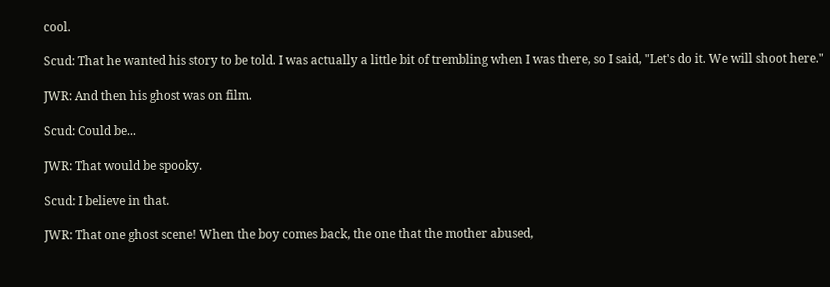cool.

Scud: That he wanted his story to be told. I was actually a little bit of trembling when I was there, so I said, "Let's do it. We will shoot here."

JWR: And then his ghost was on film.

Scud: Could be...

JWR: That would be spooky.

Scud: I believe in that.

JWR: That one ghost scene! When the boy comes back, the one that the mother abused,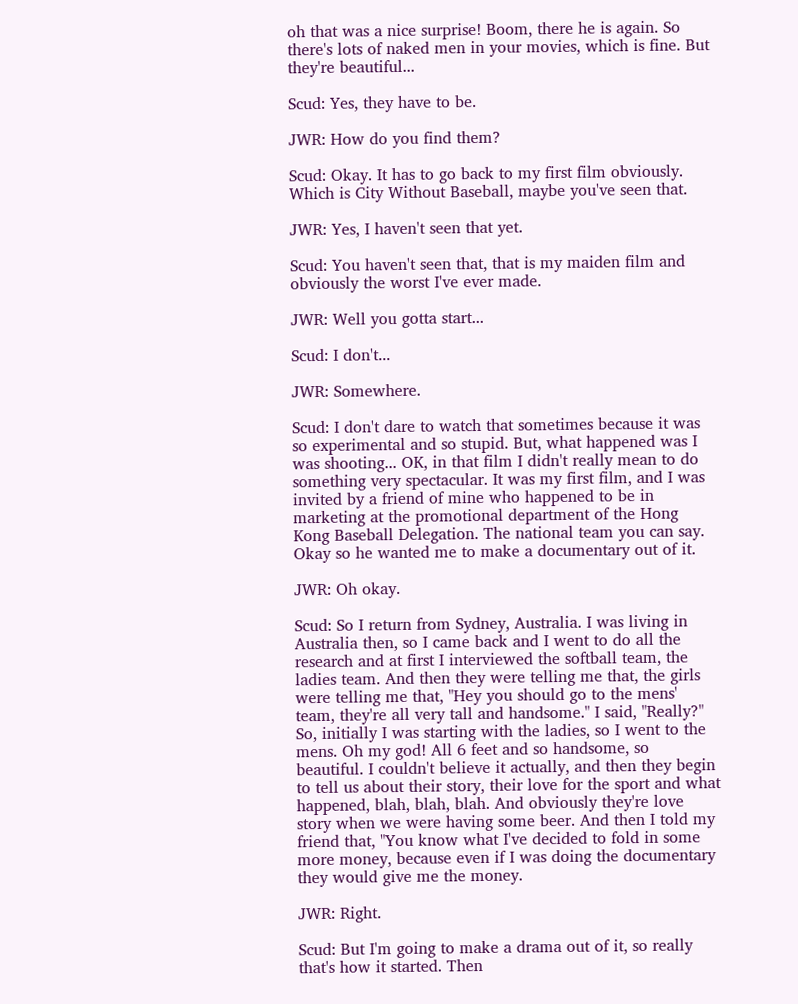oh that was a nice surprise! Boom, there he is again. So there's lots of naked men in your movies, which is fine. But they're beautiful...

Scud: Yes, they have to be.

JWR: How do you find them?

Scud: Okay. It has to go back to my first film obviously. Which is City Without Baseball, maybe you've seen that.

JWR: Yes, I haven't seen that yet.

Scud: You haven't seen that, that is my maiden film and obviously the worst I've ever made.

JWR: Well you gotta start...

Scud: I don't...

JWR: Somewhere.

Scud: I don't dare to watch that sometimes because it was so experimental and so stupid. But, what happened was I was shooting... OK, in that film I didn't really mean to do something very spectacular. It was my first film, and I was invited by a friend of mine who happened to be in marketing at the promotional department of the Hong Kong Baseball Delegation. The national team you can say. Okay so he wanted me to make a documentary out of it.

JWR: Oh okay.

Scud: So I return from Sydney, Australia. I was living in Australia then, so I came back and I went to do all the research and at first I interviewed the softball team, the ladies team. And then they were telling me that, the girls were telling me that, "Hey you should go to the mens' team, they're all very tall and handsome." I said, "Really?" So, initially I was starting with the ladies, so I went to the mens. Oh my god! All 6 feet and so handsome, so beautiful. I couldn't believe it actually, and then they begin to tell us about their story, their love for the sport and what happened, blah, blah, blah. And obviously they're love story when we were having some beer. And then I told my friend that, "You know what I've decided to fold in some more money, because even if I was doing the documentary they would give me the money.

JWR: Right.

Scud: But I'm going to make a drama out of it, so really that's how it started. Then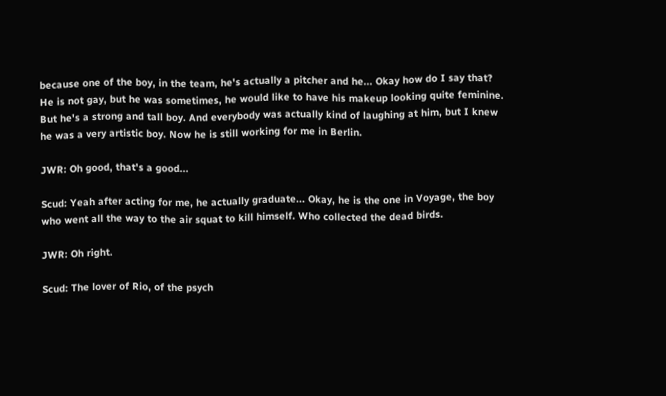because one of the boy, in the team, he's actually a pitcher and he... Okay how do I say that? He is not gay, but he was sometimes, he would like to have his makeup looking quite feminine. But he's a strong and tall boy. And everybody was actually kind of laughing at him, but I knew he was a very artistic boy. Now he is still working for me in Berlin.

JWR: Oh good, that's a good...

Scud: Yeah after acting for me, he actually graduate... Okay, he is the one in Voyage, the boy who went all the way to the air squat to kill himself. Who collected the dead birds.

JWR: Oh right.

Scud: The lover of Rio, of the psych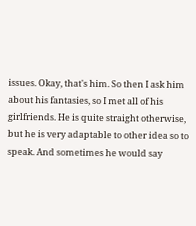issues. Okay, that's him. So then I ask him about his fantasies, so I met all of his girlfriends. He is quite straight otherwise, but he is very adaptable to other idea so to speak. And sometimes he would say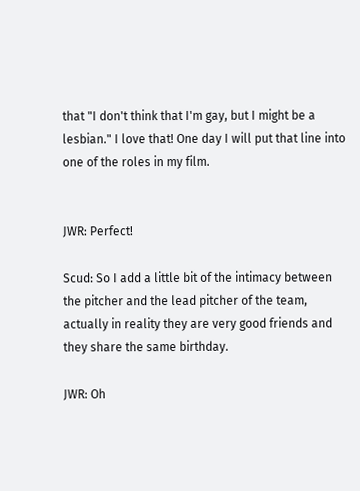that "I don't think that I'm gay, but I might be a lesbian." I love that! One day I will put that line into one of the roles in my film.


JWR: Perfect!

Scud: So I add a little bit of the intimacy between the pitcher and the lead pitcher of the team, actually in reality they are very good friends and they share the same birthday.

JWR: Oh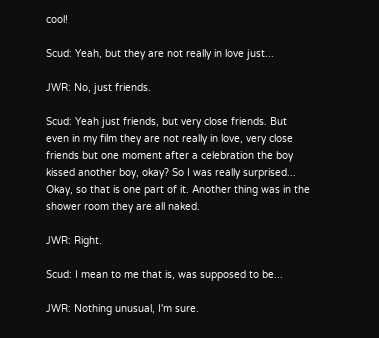cool!

Scud: Yeah, but they are not really in love just...

JWR: No, just friends.

Scud: Yeah just friends, but very close friends. But even in my film they are not really in love, very close friends but one moment after a celebration the boy kissed another boy, okay? So I was really surprised... Okay, so that is one part of it. Another thing was in the shower room they are all naked.

JWR: Right.

Scud: I mean to me that is, was supposed to be...

JWR: Nothing unusual, I'm sure.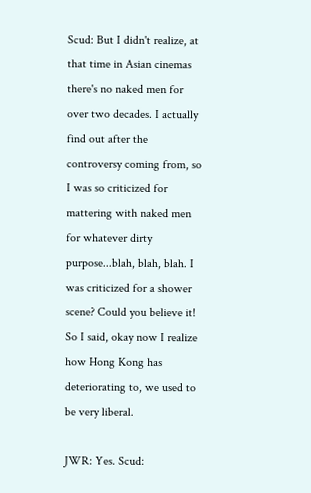Scud: But I didn't realize, at that time in Asian cinemas there's no naked men for over two decades. I actually find out after the controversy coming from, so I was so criticized for mattering with naked men for whatever dirty purpose...blah, blah, blah. I was criticized for a shower scene? Could you believe it! So I said, okay now I realize how Hong Kong has deteriorating to, we used to be very liberal.

JWR: Yes. Scud: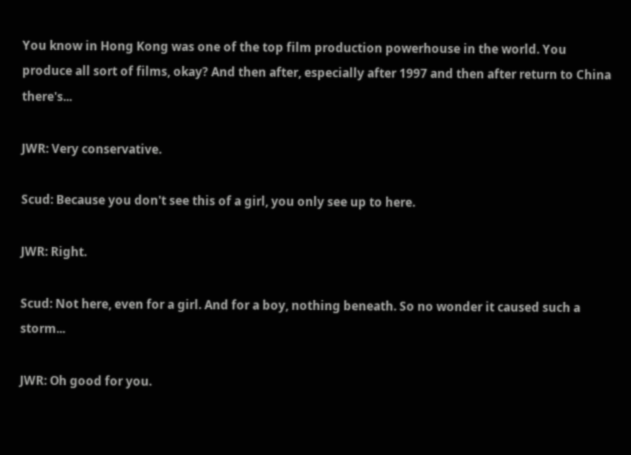You know in Hong Kong was one of the top film production powerhouse in the world. You produce all sort of films, okay? And then after, especially after 1997 and then after return to China there's...

JWR: Very conservative.

Scud: Because you don't see this of a girl, you only see up to here.

JWR: Right.

Scud: Not here, even for a girl. And for a boy, nothing beneath. So no wonder it caused such a storm...

JWR: Oh good for you.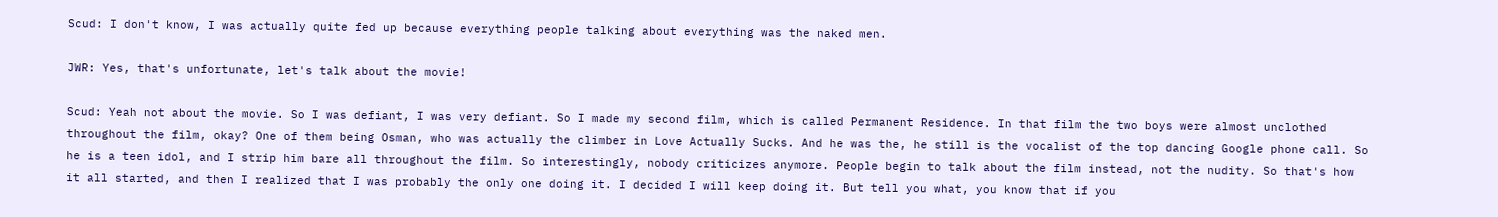Scud: I don't know, I was actually quite fed up because everything people talking about everything was the naked men.

JWR: Yes, that's unfortunate, let's talk about the movie!

Scud: Yeah not about the movie. So I was defiant, I was very defiant. So I made my second film, which is called Permanent Residence. In that film the two boys were almost unclothed throughout the film, okay? One of them being Osman, who was actually the climber in Love Actually Sucks. And he was the, he still is the vocalist of the top dancing Google phone call. So he is a teen idol, and I strip him bare all throughout the film. So interestingly, nobody criticizes anymore. People begin to talk about the film instead, not the nudity. So that's how it all started, and then I realized that I was probably the only one doing it. I decided I will keep doing it. But tell you what, you know that if you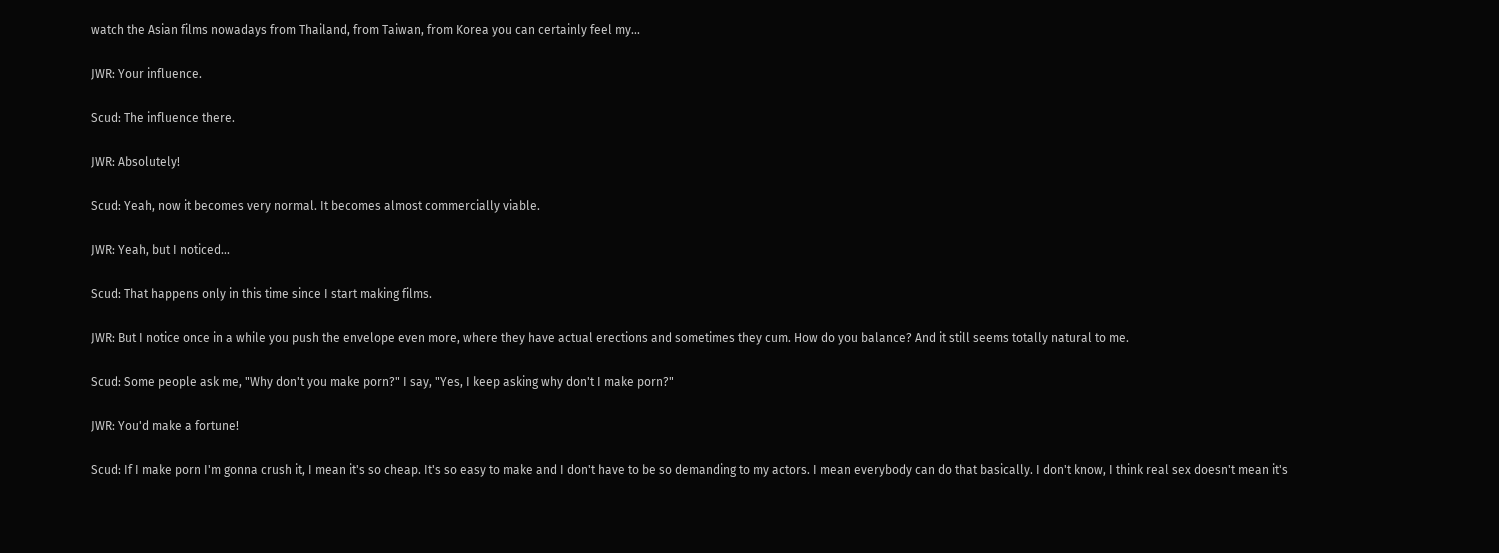watch the Asian films nowadays from Thailand, from Taiwan, from Korea you can certainly feel my...

JWR: Your influence.

Scud: The influence there.

JWR: Absolutely!

Scud: Yeah, now it becomes very normal. It becomes almost commercially viable.

JWR: Yeah, but I noticed...

Scud: That happens only in this time since I start making films.

JWR: But I notice once in a while you push the envelope even more, where they have actual erections and sometimes they cum. How do you balance? And it still seems totally natural to me.

Scud: Some people ask me, "Why don't you make porn?" I say, "Yes, I keep asking why don't I make porn?"

JWR: You'd make a fortune!

Scud: If I make porn I'm gonna crush it, I mean it's so cheap. It's so easy to make and I don't have to be so demanding to my actors. I mean everybody can do that basically. I don't know, I think real sex doesn't mean it's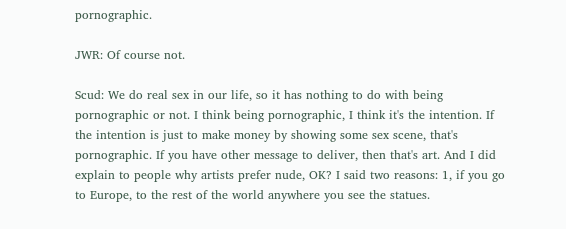pornographic.

JWR: Of course not.

Scud: We do real sex in our life, so it has nothing to do with being pornographic or not. I think being pornographic, I think it's the intention. If the intention is just to make money by showing some sex scene, that's pornographic. If you have other message to deliver, then that's art. And I did explain to people why artists prefer nude, OK? I said two reasons: 1, if you go to Europe, to the rest of the world anywhere you see the statues.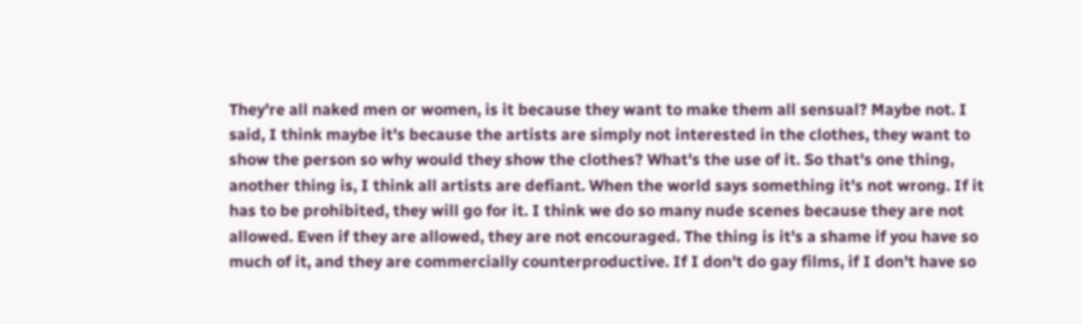They're all naked men or women, is it because they want to make them all sensual? Maybe not. I said, I think maybe it's because the artists are simply not interested in the clothes, they want to show the person so why would they show the clothes? What's the use of it. So that's one thing, another thing is, I think all artists are defiant. When the world says something it's not wrong. If it has to be prohibited, they will go for it. I think we do so many nude scenes because they are not allowed. Even if they are allowed, they are not encouraged. The thing is it's a shame if you have so much of it, and they are commercially counterproductive. If I don't do gay films, if I don't have so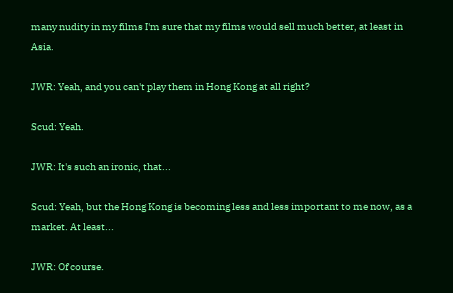many nudity in my films I'm sure that my films would sell much better, at least in Asia.

JWR: Yeah, and you can't play them in Hong Kong at all right?

Scud: Yeah.

JWR: It's such an ironic, that...

Scud: Yeah, but the Hong Kong is becoming less and less important to me now, as a market. At least...

JWR: Of course.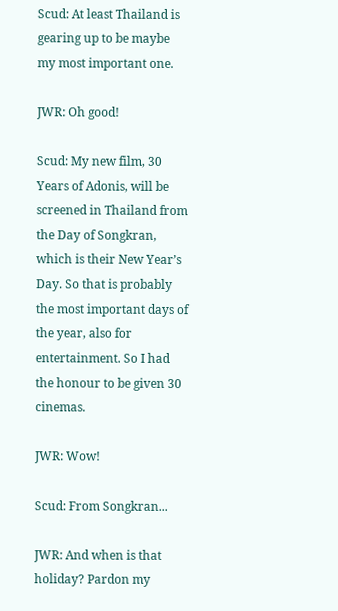Scud: At least Thailand is gearing up to be maybe my most important one.

JWR: Oh good!

Scud: My new film, 30 Years of Adonis, will be screened in Thailand from the Day of Songkran, which is their New Year’s Day. So that is probably the most important days of the year, also for entertainment. So I had the honour to be given 30 cinemas.

JWR: Wow!

Scud: From Songkran...

JWR: And when is that holiday? Pardon my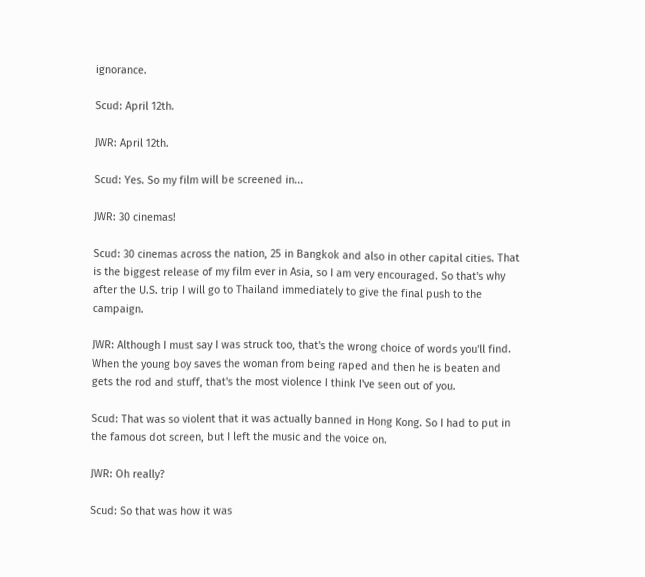ignorance.

Scud: April 12th.

JWR: April 12th.

Scud: Yes. So my film will be screened in...

JWR: 30 cinemas!

Scud: 30 cinemas across the nation, 25 in Bangkok and also in other capital cities. That is the biggest release of my film ever in Asia, so I am very encouraged. So that's why after the U.S. trip I will go to Thailand immediately to give the final push to the campaign.

JWR: Although I must say I was struck too, that's the wrong choice of words you'll find. When the young boy saves the woman from being raped and then he is beaten and gets the rod and stuff, that's the most violence I think I've seen out of you.

Scud: That was so violent that it was actually banned in Hong Kong. So I had to put in the famous dot screen, but I left the music and the voice on.

JWR: Oh really?

Scud: So that was how it was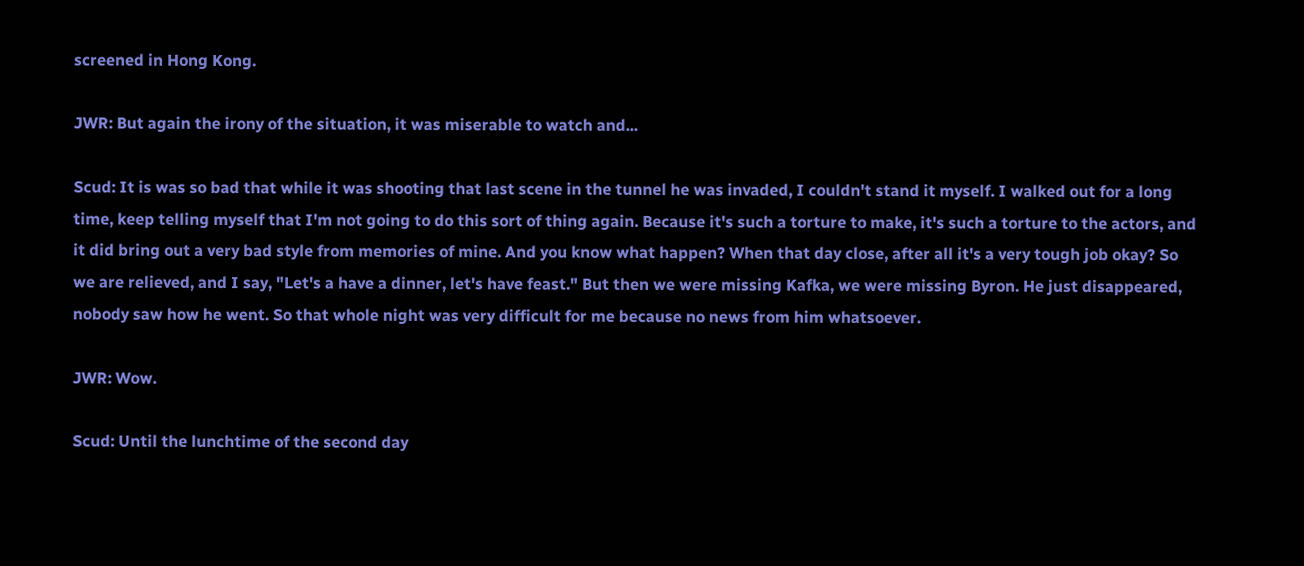screened in Hong Kong.

JWR: But again the irony of the situation, it was miserable to watch and...

Scud: It is was so bad that while it was shooting that last scene in the tunnel he was invaded, I couldn't stand it myself. I walked out for a long time, keep telling myself that I'm not going to do this sort of thing again. Because it's such a torture to make, it's such a torture to the actors, and it did bring out a very bad style from memories of mine. And you know what happen? When that day close, after all it's a very tough job okay? So we are relieved, and I say, "Let's a have a dinner, let's have feast." But then we were missing Kafka, we were missing Byron. He just disappeared, nobody saw how he went. So that whole night was very difficult for me because no news from him whatsoever.

JWR: Wow.

Scud: Until the lunchtime of the second day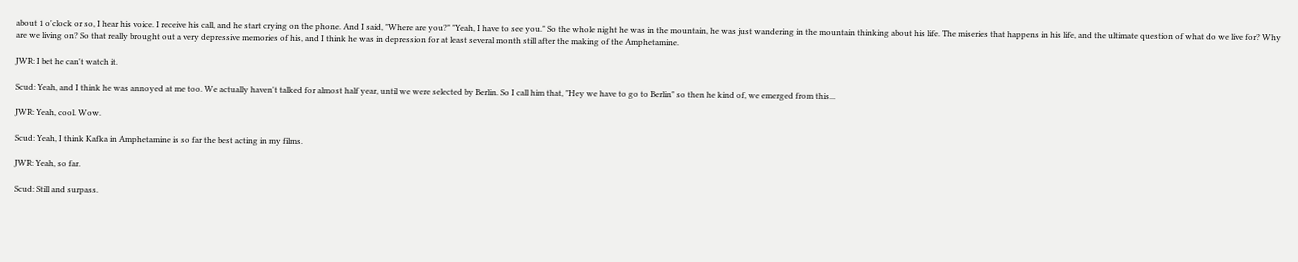about 1 o'clock or so, I hear his voice. I receive his call, and he start crying on the phone. And I said, "Where are you?" "Yeah, I have to see you." So the whole night he was in the mountain, he was just wandering in the mountain thinking about his life. The miseries that happens in his life, and the ultimate question of what do we live for? Why are we living on? So that really brought out a very depressive memories of his, and I think he was in depression for at least several month still after the making of the Amphetamine.

JWR: I bet he can't watch it.

Scud: Yeah, and I think he was annoyed at me too. We actually haven't talked for almost half year, until we were selected by Berlin. So I call him that, "Hey we have to go to Berlin" so then he kind of, we emerged from this...

JWR: Yeah, cool. Wow.

Scud: Yeah, I think Kafka in Amphetamine is so far the best acting in my films.

JWR: Yeah, so far.

Scud: Still and surpass.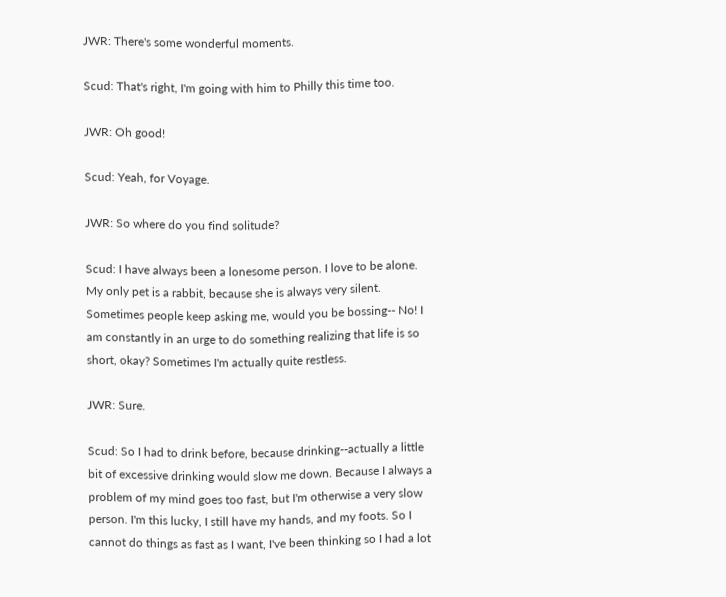JWR: There's some wonderful moments.

Scud: That's right, I'm going with him to Philly this time too.

JWR: Oh good!

Scud: Yeah, for Voyage.

JWR: So where do you find solitude?

Scud: I have always been a lonesome person. I love to be alone. My only pet is a rabbit, because she is always very silent. Sometimes people keep asking me, would you be bossing-- No! I am constantly in an urge to do something realizing that life is so short, okay? Sometimes I'm actually quite restless.

JWR: Sure.

Scud: So I had to drink before, because drinking--actually a little bit of excessive drinking would slow me down. Because I always a problem of my mind goes too fast, but I'm otherwise a very slow person. I'm this lucky, I still have my hands, and my foots. So I cannot do things as fast as I want, I've been thinking so I had a lot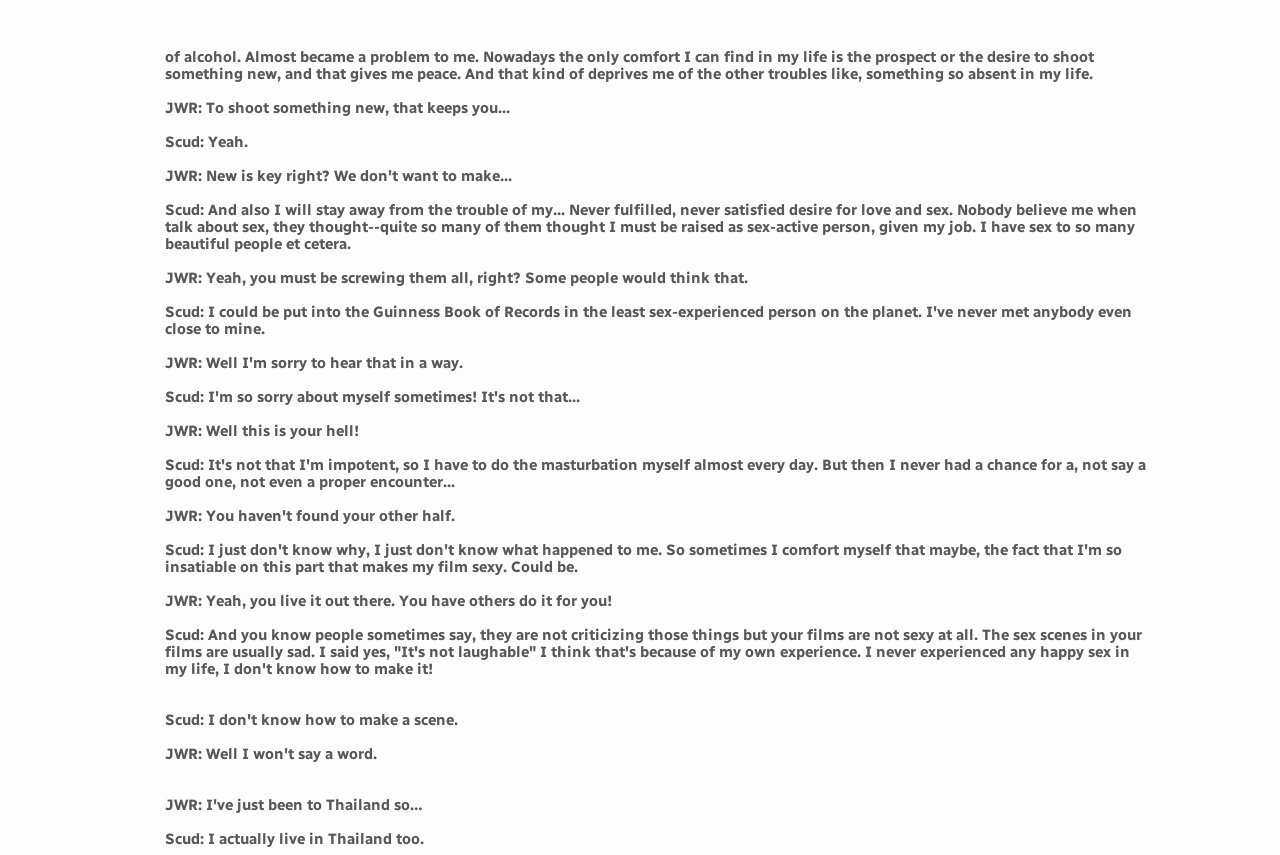of alcohol. Almost became a problem to me. Nowadays the only comfort I can find in my life is the prospect or the desire to shoot something new, and that gives me peace. And that kind of deprives me of the other troubles like, something so absent in my life.

JWR: To shoot something new, that keeps you...

Scud: Yeah.

JWR: New is key right? We don't want to make...

Scud: And also I will stay away from the trouble of my... Never fulfilled, never satisfied desire for love and sex. Nobody believe me when talk about sex, they thought--quite so many of them thought I must be raised as sex-active person, given my job. I have sex to so many beautiful people et cetera.

JWR: Yeah, you must be screwing them all, right? Some people would think that.

Scud: I could be put into the Guinness Book of Records in the least sex-experienced person on the planet. I've never met anybody even close to mine.

JWR: Well I'm sorry to hear that in a way.

Scud: I'm so sorry about myself sometimes! It's not that...

JWR: Well this is your hell!

Scud: It's not that I'm impotent, so I have to do the masturbation myself almost every day. But then I never had a chance for a, not say a good one, not even a proper encounter...

JWR: You haven't found your other half.

Scud: I just don't know why, I just don't know what happened to me. So sometimes I comfort myself that maybe, the fact that I'm so insatiable on this part that makes my film sexy. Could be.

JWR: Yeah, you live it out there. You have others do it for you!

Scud: And you know people sometimes say, they are not criticizing those things but your films are not sexy at all. The sex scenes in your films are usually sad. I said yes, "It's not laughable" I think that's because of my own experience. I never experienced any happy sex in my life, I don't know how to make it!


Scud: I don't know how to make a scene.

JWR: Well I won't say a word.


JWR: I've just been to Thailand so…

Scud: I actually live in Thailand too.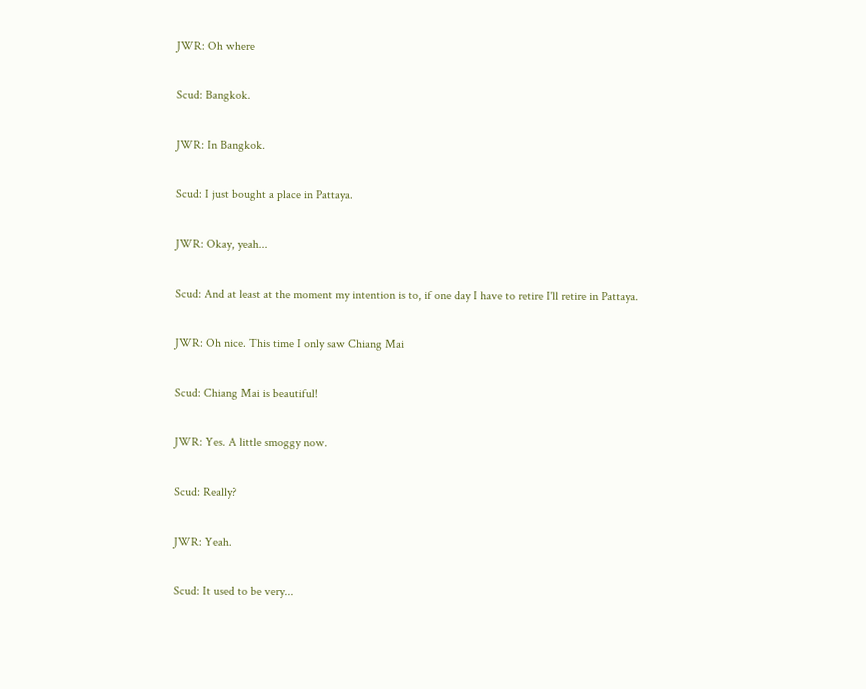JWR: Oh where

Scud: Bangkok.

JWR: In Bangkok.

Scud: I just bought a place in Pattaya.

JWR: Okay, yeah...

Scud: And at least at the moment my intention is to, if one day I have to retire I'll retire in Pattaya.

JWR: Oh nice. This time I only saw Chiang Mai

Scud: Chiang Mai is beautiful!

JWR: Yes. A little smoggy now.

Scud: Really?

JWR: Yeah.

Scud: It used to be very...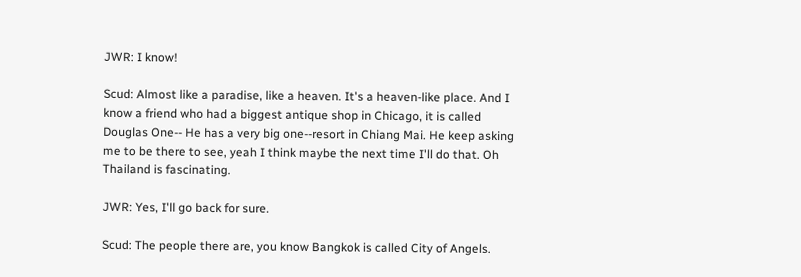JWR: I know!

Scud: Almost like a paradise, like a heaven. It's a heaven-like place. And I know a friend who had a biggest antique shop in Chicago, it is called Douglas One-- He has a very big one--resort in Chiang Mai. He keep asking me to be there to see, yeah I think maybe the next time I'll do that. Oh Thailand is fascinating.

JWR: Yes, I'll go back for sure.

Scud: The people there are, you know Bangkok is called City of Angels.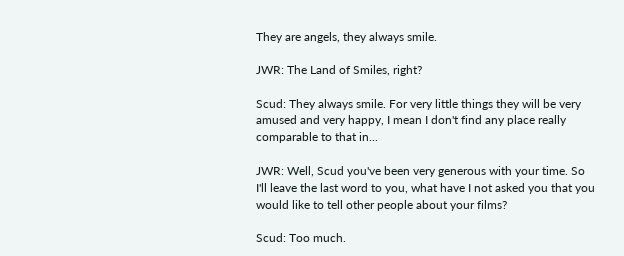They are angels, they always smile.

JWR: The Land of Smiles, right?

Scud: They always smile. For very little things they will be very amused and very happy, I mean I don't find any place really comparable to that in...

JWR: Well, Scud you've been very generous with your time. So I'll leave the last word to you, what have I not asked you that you would like to tell other people about your films?

Scud: Too much.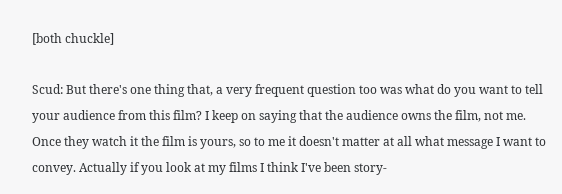[both chuckle]

Scud: But there's one thing that, a very frequent question too was what do you want to tell your audience from this film? I keep on saying that the audience owns the film, not me. Once they watch it the film is yours, so to me it doesn't matter at all what message I want to convey. Actually if you look at my films I think I've been story-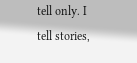tell only. I tell stories,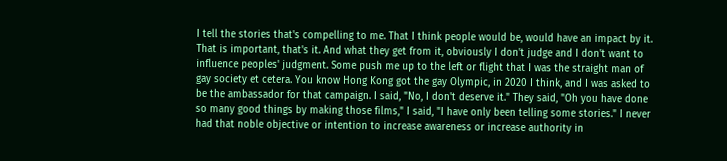I tell the stories that's compelling to me. That I think people would be, would have an impact by it. That is important, that's it. And what they get from it, obviously I don't judge and I don't want to influence peoples' judgment. Some push me up to the left or flight that I was the straight man of gay society et cetera. You know Hong Kong got the gay Olympic, in 2020 I think, and I was asked to be the ambassador for that campaign. I said, "No, I don't deserve it." They said, "Oh you have done so many good things by making those films," I said, "I have only been telling some stories." I never had that noble objective or intention to increase awareness or increase authority in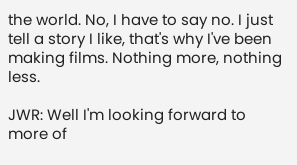the world. No, I have to say no. I just tell a story I like, that's why I've been making films. Nothing more, nothing less.

JWR: Well I'm looking forward to more of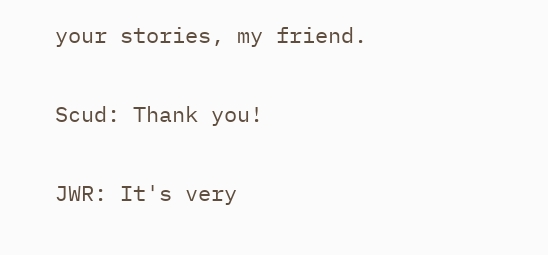your stories, my friend.

Scud: Thank you!

JWR: It's very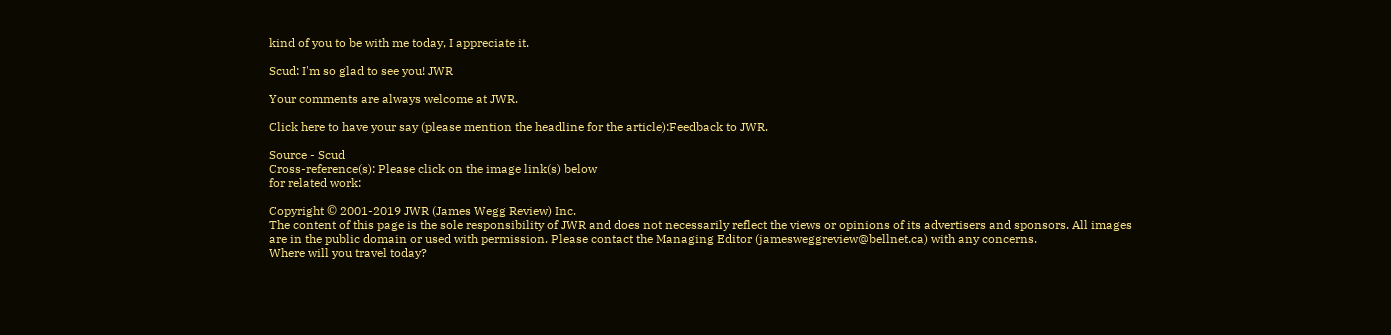kind of you to be with me today, I appreciate it.

Scud: I'm so glad to see you! JWR

Your comments are always welcome at JWR.

Click here to have your say (please mention the headline for the article):Feedback to JWR.

Source - Scud
Cross-reference(s): Please click on the image link(s) below
for related work:

Copyright © 2001-2019 JWR (James Wegg Review) Inc.
The content of this page is the sole responsibility of JWR and does not necessarily reflect the views or opinions of its advertisers and sponsors. All images are in the public domain or used with permission. Please contact the Managing Editor (jamesweggreview@bellnet.ca) with any concerns.
Where will you travel today?